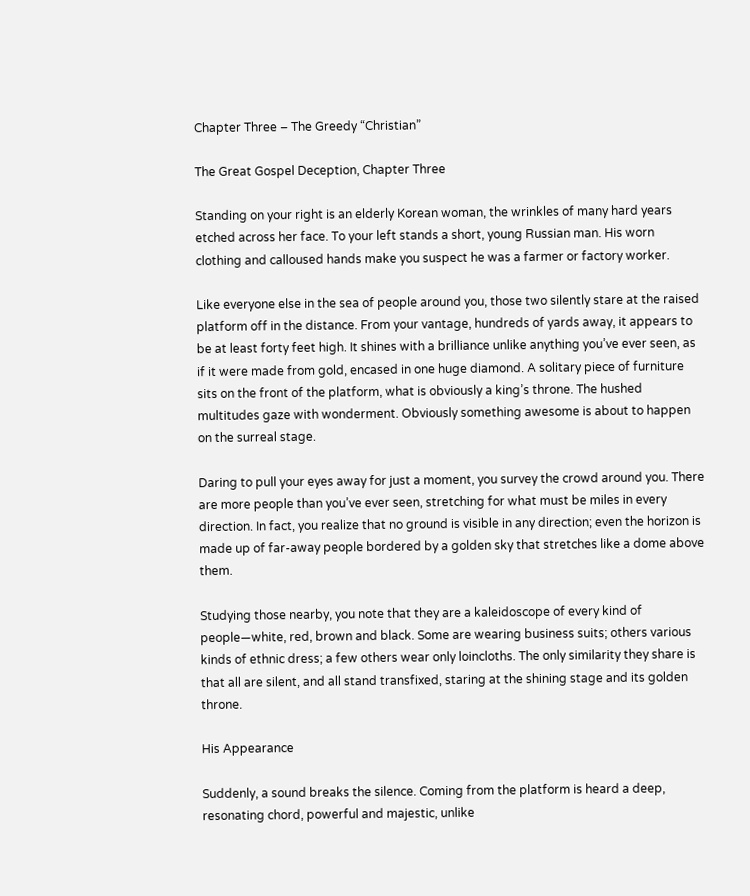Chapter Three – The Greedy “Christian”

The Great Gospel Deception, Chapter Three

Standing on your right is an elderly Korean woman, the wrinkles of many hard years etched across her face. To your left stands a short, young Russian man. His worn clothing and calloused hands make you suspect he was a farmer or factory worker.

Like everyone else in the sea of people around you, those two silently stare at the raised platform off in the distance. From your vantage, hundreds of yards away, it appears to be at least forty feet high. It shines with a brilliance unlike anything you’ve ever seen, as if it were made from gold, encased in one huge diamond. A solitary piece of furniture sits on the front of the platform, what is obviously a king’s throne. The hushed multitudes gaze with wonderment. Obviously something awesome is about to happen on the surreal stage.

Daring to pull your eyes away for just a moment, you survey the crowd around you. There are more people than you’ve ever seen, stretching for what must be miles in every direction. In fact, you realize that no ground is visible in any direction; even the horizon is made up of far-away people bordered by a golden sky that stretches like a dome above them.

Studying those nearby, you note that they are a kaleidoscope of every kind of people—white, red, brown and black. Some are wearing business suits; others various kinds of ethnic dress; a few others wear only loincloths. The only similarity they share is that all are silent, and all stand transfixed, staring at the shining stage and its golden throne.

His Appearance

Suddenly, a sound breaks the silence. Coming from the platform is heard a deep, resonating chord, powerful and majestic, unlike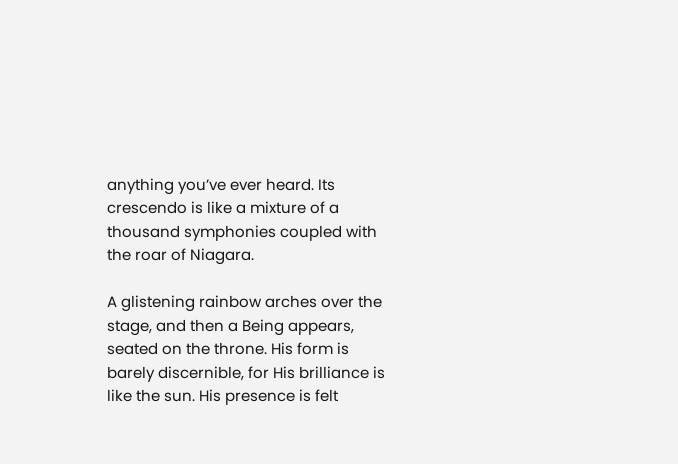anything you’ve ever heard. Its crescendo is like a mixture of a thousand symphonies coupled with the roar of Niagara.

A glistening rainbow arches over the stage, and then a Being appears, seated on the throne. His form is barely discernible, for His brilliance is like the sun. His presence is felt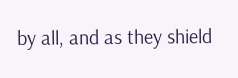by all, and as they shield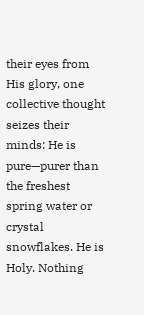their eyes from His glory, one collective thought seizes their minds: He is pure—purer than the freshest spring water or crystal snowflakes. He is Holy. Nothing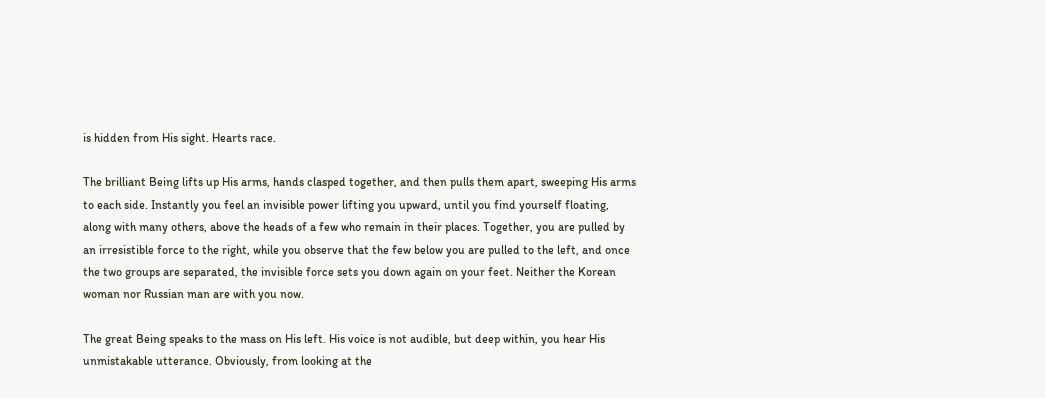is hidden from His sight. Hearts race.

The brilliant Being lifts up His arms, hands clasped together, and then pulls them apart, sweeping His arms to each side. Instantly you feel an invisible power lifting you upward, until you find yourself floating, along with many others, above the heads of a few who remain in their places. Together, you are pulled by an irresistible force to the right, while you observe that the few below you are pulled to the left, and once the two groups are separated, the invisible force sets you down again on your feet. Neither the Korean woman nor Russian man are with you now.

The great Being speaks to the mass on His left. His voice is not audible, but deep within, you hear His unmistakable utterance. Obviously, from looking at the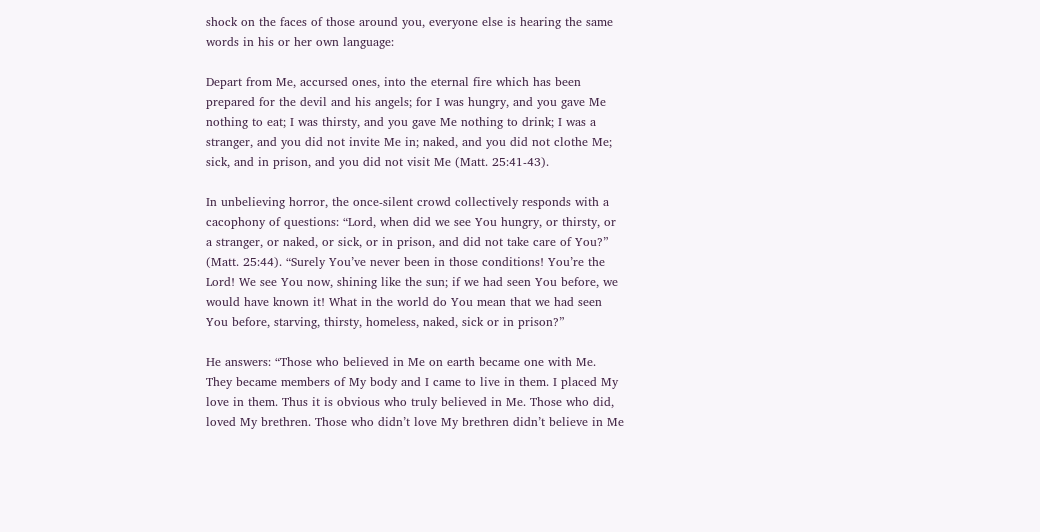shock on the faces of those around you, everyone else is hearing the same words in his or her own language:

Depart from Me, accursed ones, into the eternal fire which has been prepared for the devil and his angels; for I was hungry, and you gave Me nothing to eat; I was thirsty, and you gave Me nothing to drink; I was a stranger, and you did not invite Me in; naked, and you did not clothe Me; sick, and in prison, and you did not visit Me (Matt. 25:41-43).

In unbelieving horror, the once-silent crowd collectively responds with a cacophony of questions: “Lord, when did we see You hungry, or thirsty, or a stranger, or naked, or sick, or in prison, and did not take care of You?” (Matt. 25:44). “Surely You’ve never been in those conditions! You’re the Lord! We see You now, shining like the sun; if we had seen You before, we would have known it! What in the world do You mean that we had seen You before, starving, thirsty, homeless, naked, sick or in prison?”

He answers: “Those who believed in Me on earth became one with Me. They became members of My body and I came to live in them. I placed My love in them. Thus it is obvious who truly believed in Me. Those who did, loved My brethren. Those who didn’t love My brethren didn’t believe in Me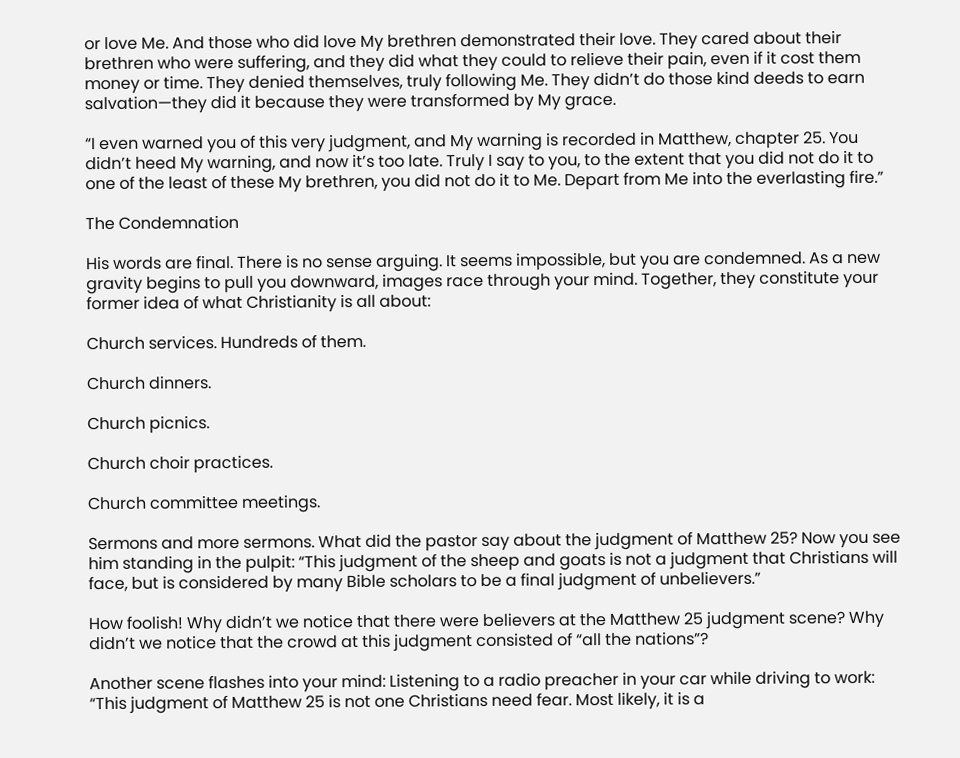or love Me. And those who did love My brethren demonstrated their love. They cared about their brethren who were suffering, and they did what they could to relieve their pain, even if it cost them money or time. They denied themselves, truly following Me. They didn’t do those kind deeds to earn salvation—they did it because they were transformed by My grace.

“I even warned you of this very judgment, and My warning is recorded in Matthew, chapter 25. You didn’t heed My warning, and now it’s too late. Truly I say to you, to the extent that you did not do it to one of the least of these My brethren, you did not do it to Me. Depart from Me into the everlasting fire.”

The Condemnation

His words are final. There is no sense arguing. It seems impossible, but you are condemned. As a new gravity begins to pull you downward, images race through your mind. Together, they constitute your former idea of what Christianity is all about:

Church services. Hundreds of them.

Church dinners.

Church picnics.

Church choir practices.

Church committee meetings.

Sermons and more sermons. What did the pastor say about the judgment of Matthew 25? Now you see him standing in the pulpit: “This judgment of the sheep and goats is not a judgment that Christians will face, but is considered by many Bible scholars to be a final judgment of unbelievers.”

How foolish! Why didn’t we notice that there were believers at the Matthew 25 judgment scene? Why didn’t we notice that the crowd at this judgment consisted of “all the nations”?

Another scene flashes into your mind: Listening to a radio preacher in your car while driving to work: “This judgment of Matthew 25 is not one Christians need fear. Most likely, it is a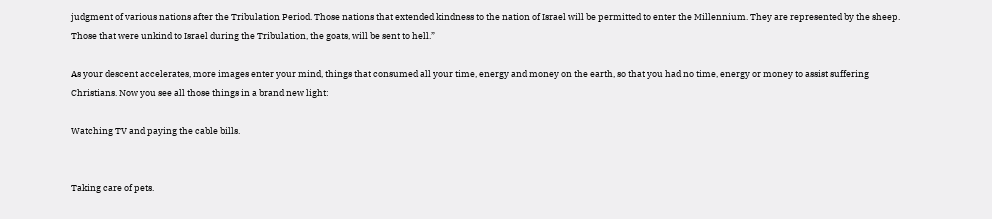judgment of various nations after the Tribulation Period. Those nations that extended kindness to the nation of Israel will be permitted to enter the Millennium. They are represented by the sheep. Those that were unkind to Israel during the Tribulation, the goats, will be sent to hell.”

As your descent accelerates, more images enter your mind, things that consumed all your time, energy and money on the earth, so that you had no time, energy or money to assist suffering Christians. Now you see all those things in a brand new light:

Watching TV and paying the cable bills.


Taking care of pets.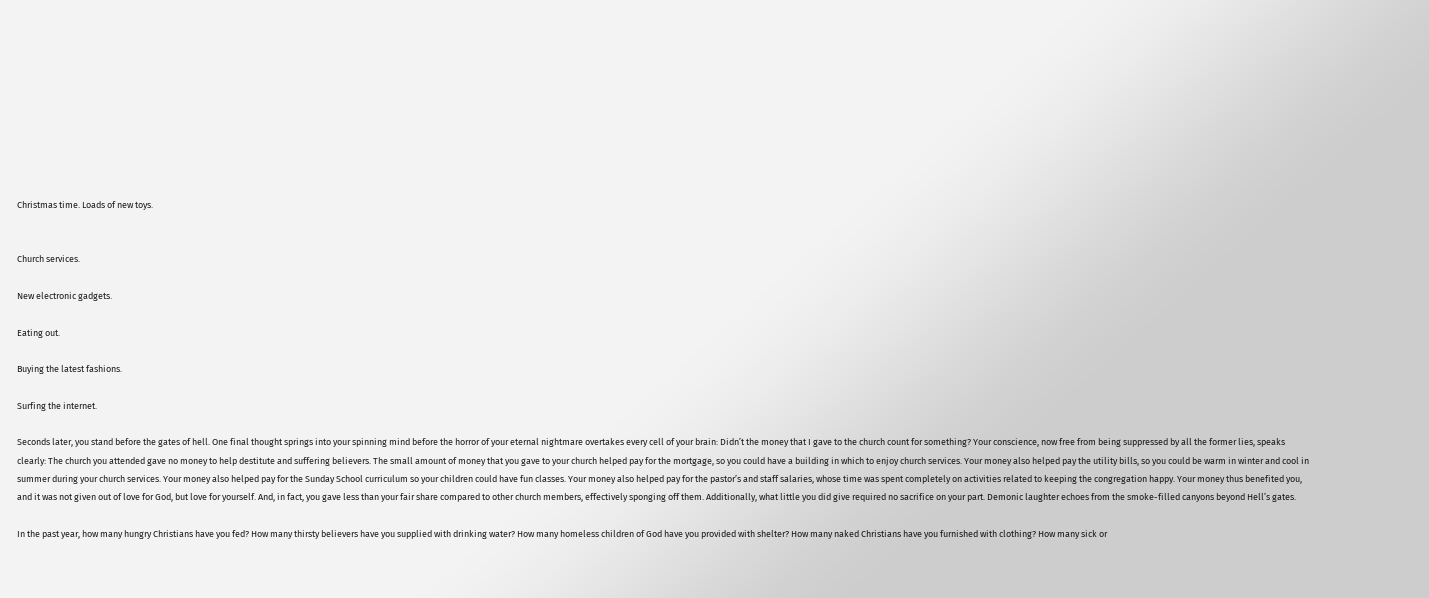Christmas time. Loads of new toys.


Church services.

New electronic gadgets.

Eating out.

Buying the latest fashions.

Surfing the internet.

Seconds later, you stand before the gates of hell. One final thought springs into your spinning mind before the horror of your eternal nightmare overtakes every cell of your brain: Didn’t the money that I gave to the church count for something? Your conscience, now free from being suppressed by all the former lies, speaks clearly: The church you attended gave no money to help destitute and suffering believers. The small amount of money that you gave to your church helped pay for the mortgage, so you could have a building in which to enjoy church services. Your money also helped pay the utility bills, so you could be warm in winter and cool in summer during your church services. Your money also helped pay for the Sunday School curriculum so your children could have fun classes. Your money also helped pay for the pastor’s and staff salaries, whose time was spent completely on activities related to keeping the congregation happy. Your money thus benefited you, and it was not given out of love for God, but love for yourself. And, in fact, you gave less than your fair share compared to other church members, effectively sponging off them. Additionally, what little you did give required no sacrifice on your part. Demonic laughter echoes from the smoke-filled canyons beyond Hell’s gates.

In the past year, how many hungry Christians have you fed? How many thirsty believers have you supplied with drinking water? How many homeless children of God have you provided with shelter? How many naked Christians have you furnished with clothing? How many sick or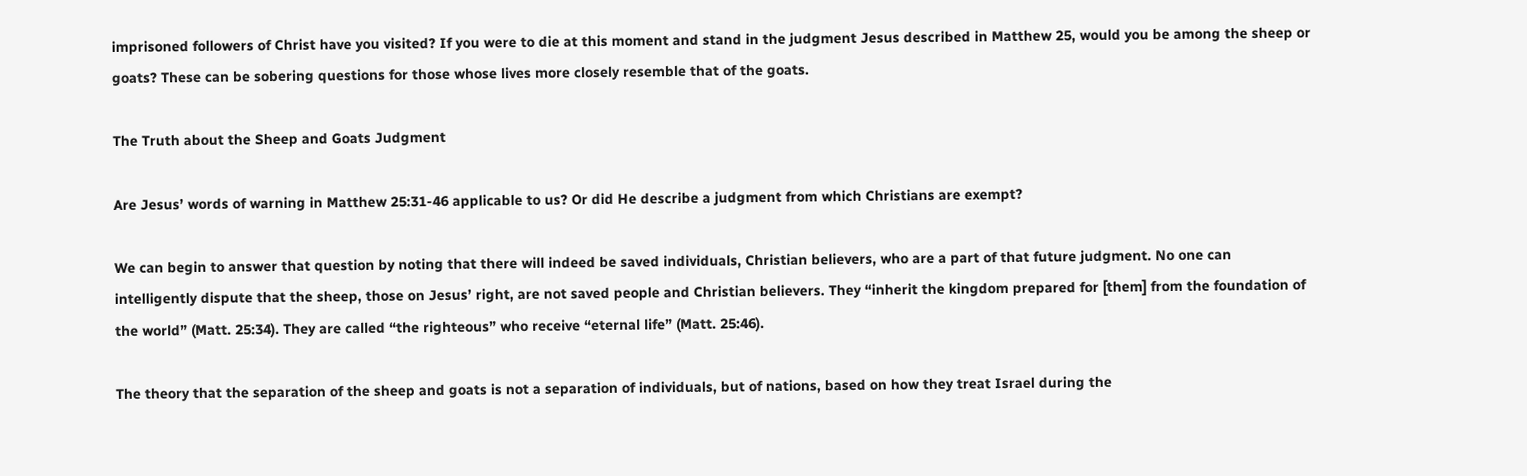imprisoned followers of Christ have you visited? If you were to die at this moment and stand in the judgment Jesus described in Matthew 25, would you be among the sheep or goats? These can be sobering questions for those whose lives more closely resemble that of the goats.

The Truth about the Sheep and Goats Judgment

Are Jesus’ words of warning in Matthew 25:31-46 applicable to us? Or did He describe a judgment from which Christians are exempt?

We can begin to answer that question by noting that there will indeed be saved individuals, Christian believers, who are a part of that future judgment. No one can intelligently dispute that the sheep, those on Jesus’ right, are not saved people and Christian believers. They “inherit the kingdom prepared for [them] from the foundation of the world” (Matt. 25:34). They are called “the righteous” who receive “eternal life” (Matt. 25:46).

The theory that the separation of the sheep and goats is not a separation of individuals, but of nations, based on how they treat Israel during the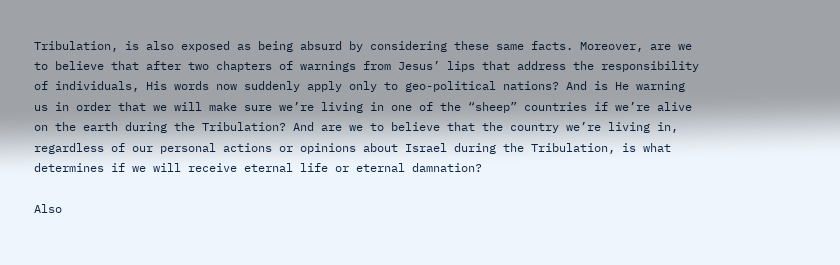Tribulation, is also exposed as being absurd by considering these same facts. Moreover, are we to believe that after two chapters of warnings from Jesus’ lips that address the responsibility of individuals, His words now suddenly apply only to geo-political nations? And is He warning us in order that we will make sure we’re living in one of the “sheep” countries if we’re alive on the earth during the Tribulation? And are we to believe that the country we’re living in, regardless of our personal actions or opinions about Israel during the Tribulation, is what determines if we will receive eternal life or eternal damnation?

Also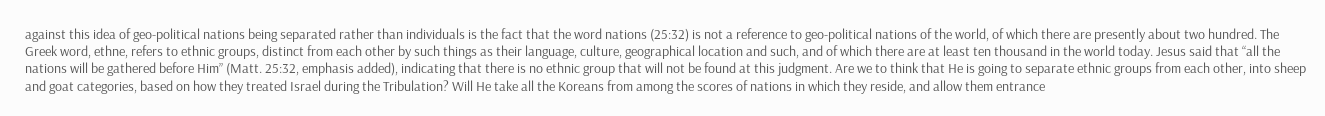against this idea of geo-political nations being separated rather than individuals is the fact that the word nations (25:32) is not a reference to geo-political nations of the world, of which there are presently about two hundred. The Greek word, ethne, refers to ethnic groups, distinct from each other by such things as their language, culture, geographical location and such, and of which there are at least ten thousand in the world today. Jesus said that “all the nations will be gathered before Him” (Matt. 25:32, emphasis added), indicating that there is no ethnic group that will not be found at this judgment. Are we to think that He is going to separate ethnic groups from each other, into sheep and goat categories, based on how they treated Israel during the Tribulation? Will He take all the Koreans from among the scores of nations in which they reside, and allow them entrance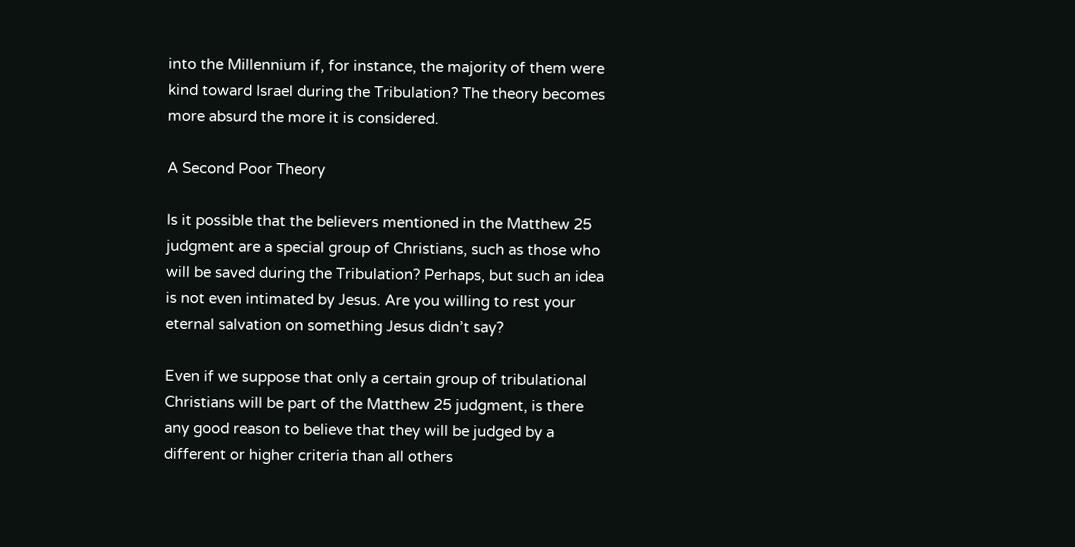into the Millennium if, for instance, the majority of them were kind toward Israel during the Tribulation? The theory becomes more absurd the more it is considered.

A Second Poor Theory

Is it possible that the believers mentioned in the Matthew 25 judgment are a special group of Christians, such as those who will be saved during the Tribulation? Perhaps, but such an idea is not even intimated by Jesus. Are you willing to rest your eternal salvation on something Jesus didn’t say?

Even if we suppose that only a certain group of tribulational Christians will be part of the Matthew 25 judgment, is there any good reason to believe that they will be judged by a different or higher criteria than all others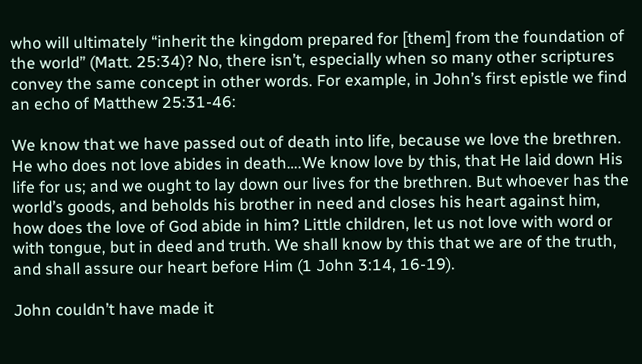who will ultimately “inherit the kingdom prepared for [them] from the foundation of the world” (Matt. 25:34)? No, there isn’t, especially when so many other scriptures convey the same concept in other words. For example, in John’s first epistle we find an echo of Matthew 25:31-46:

We know that we have passed out of death into life, because we love the brethren. He who does not love abides in death….We know love by this, that He laid down His life for us; and we ought to lay down our lives for the brethren. But whoever has the world’s goods, and beholds his brother in need and closes his heart against him, how does the love of God abide in him? Little children, let us not love with word or with tongue, but in deed and truth. We shall know by this that we are of the truth, and shall assure our heart before Him (1 John 3:14, 16-19).

John couldn’t have made it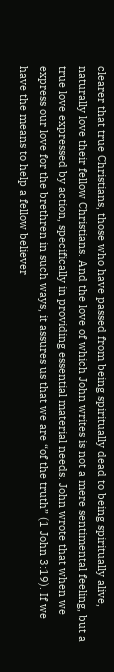clearer that true Christians, those who have passed from being spiritually dead to being spiritually alive, naturally love their fellow Christians. And the love of which John writes is not a mere sentimental feeling, but a true love expressed by action, specifically in providing essential material needs. John wrote that when we express our love for the brethren in such ways, it assures us that we are “of the truth” (1 John 3:19). If we have the means to help a fellow believer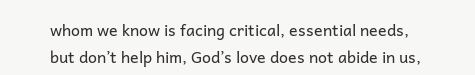whom we know is facing critical, essential needs, but don’t help him, God’s love does not abide in us,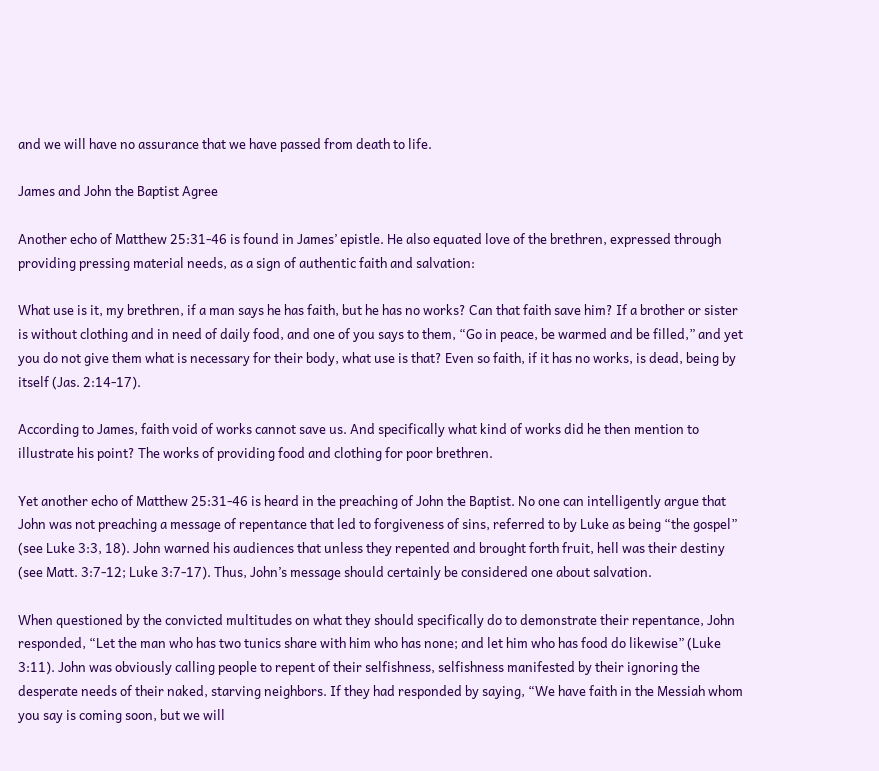and we will have no assurance that we have passed from death to life.

James and John the Baptist Agree

Another echo of Matthew 25:31-46 is found in James’ epistle. He also equated love of the brethren, expressed through providing pressing material needs, as a sign of authentic faith and salvation:

What use is it, my brethren, if a man says he has faith, but he has no works? Can that faith save him? If a brother or sister is without clothing and in need of daily food, and one of you says to them, “Go in peace, be warmed and be filled,” and yet you do not give them what is necessary for their body, what use is that? Even so faith, if it has no works, is dead, being by itself (Jas. 2:14-17).

According to James, faith void of works cannot save us. And specifically what kind of works did he then mention to illustrate his point? The works of providing food and clothing for poor brethren.

Yet another echo of Matthew 25:31-46 is heard in the preaching of John the Baptist. No one can intelligently argue that John was not preaching a message of repentance that led to forgiveness of sins, referred to by Luke as being “the gospel” (see Luke 3:3, 18). John warned his audiences that unless they repented and brought forth fruit, hell was their destiny (see Matt. 3:7-12; Luke 3:7-17). Thus, John’s message should certainly be considered one about salvation.

When questioned by the convicted multitudes on what they should specifically do to demonstrate their repentance, John responded, “Let the man who has two tunics share with him who has none; and let him who has food do likewise” (Luke 3:11). John was obviously calling people to repent of their selfishness, selfishness manifested by their ignoring the desperate needs of their naked, starving neighbors. If they had responded by saying, “We have faith in the Messiah whom you say is coming soon, but we will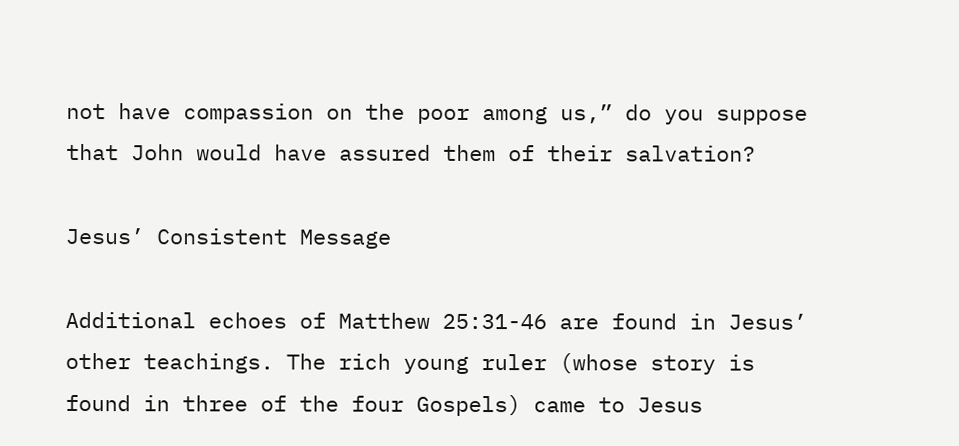not have compassion on the poor among us,” do you suppose that John would have assured them of their salvation?

Jesus’ Consistent Message

Additional echoes of Matthew 25:31-46 are found in Jesus’ other teachings. The rich young ruler (whose story is found in three of the four Gospels) came to Jesus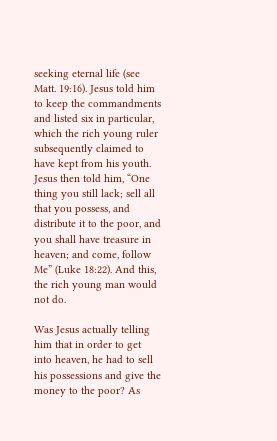seeking eternal life (see Matt. 19:16). Jesus told him to keep the commandments and listed six in particular, which the rich young ruler subsequently claimed to have kept from his youth. Jesus then told him, “One thing you still lack; sell all that you possess, and distribute it to the poor, and you shall have treasure in heaven; and come, follow Me” (Luke 18:22). And this, the rich young man would not do.

Was Jesus actually telling him that in order to get into heaven, he had to sell his possessions and give the money to the poor? As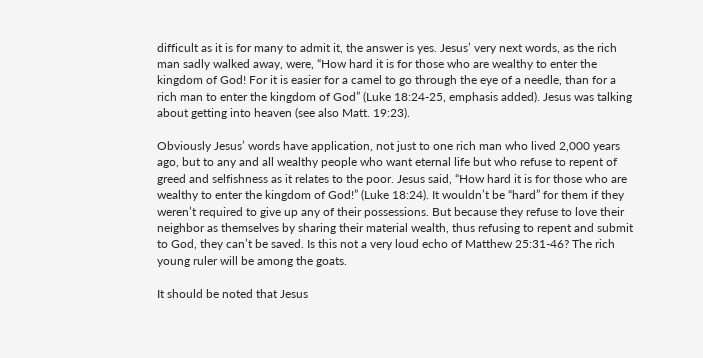difficult as it is for many to admit it, the answer is yes. Jesus’ very next words, as the rich man sadly walked away, were, “How hard it is for those who are wealthy to enter the kingdom of God! For it is easier for a camel to go through the eye of a needle, than for a rich man to enter the kingdom of God” (Luke 18:24-25, emphasis added). Jesus was talking about getting into heaven (see also Matt. 19:23).

Obviously Jesus’ words have application, not just to one rich man who lived 2,000 years ago, but to any and all wealthy people who want eternal life but who refuse to repent of greed and selfishness as it relates to the poor. Jesus said, “How hard it is for those who are wealthy to enter the kingdom of God!” (Luke 18:24). It wouldn’t be “hard” for them if they weren’t required to give up any of their possessions. But because they refuse to love their neighbor as themselves by sharing their material wealth, thus refusing to repent and submit to God, they can’t be saved. Is this not a very loud echo of Matthew 25:31-46? The rich young ruler will be among the goats.

It should be noted that Jesus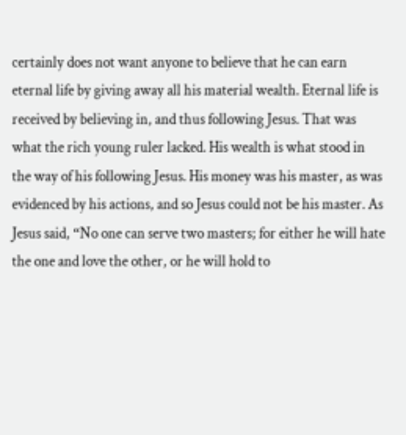certainly does not want anyone to believe that he can earn eternal life by giving away all his material wealth. Eternal life is received by believing in, and thus following Jesus. That was what the rich young ruler lacked. His wealth is what stood in the way of his following Jesus. His money was his master, as was evidenced by his actions, and so Jesus could not be his master. As Jesus said, “No one can serve two masters; for either he will hate the one and love the other, or he will hold to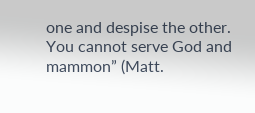one and despise the other. You cannot serve God and mammon” (Matt.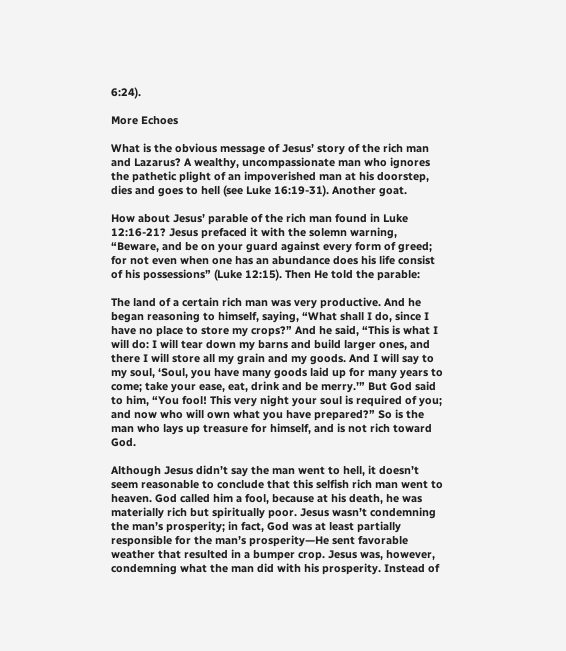6:24).

More Echoes

What is the obvious message of Jesus’ story of the rich man and Lazarus? A wealthy, uncompassionate man who ignores the pathetic plight of an impoverished man at his doorstep, dies and goes to hell (see Luke 16:19-31). Another goat.

How about Jesus’ parable of the rich man found in Luke 12:16-21? Jesus prefaced it with the solemn warning, “Beware, and be on your guard against every form of greed; for not even when one has an abundance does his life consist of his possessions” (Luke 12:15). Then He told the parable:

The land of a certain rich man was very productive. And he began reasoning to himself, saying, “What shall I do, since I have no place to store my crops?” And he said, “This is what I will do: I will tear down my barns and build larger ones, and there I will store all my grain and my goods. And I will say to my soul, ‘Soul, you have many goods laid up for many years to come; take your ease, eat, drink and be merry.’” But God said to him, “You fool! This very night your soul is required of you; and now who will own what you have prepared?” So is the man who lays up treasure for himself, and is not rich toward God.

Although Jesus didn’t say the man went to hell, it doesn’t seem reasonable to conclude that this selfish rich man went to heaven. God called him a fool, because at his death, he was materially rich but spiritually poor. Jesus wasn’t condemning the man’s prosperity; in fact, God was at least partially responsible for the man’s prosperity—He sent favorable weather that resulted in a bumper crop. Jesus was, however, condemning what the man did with his prosperity. Instead of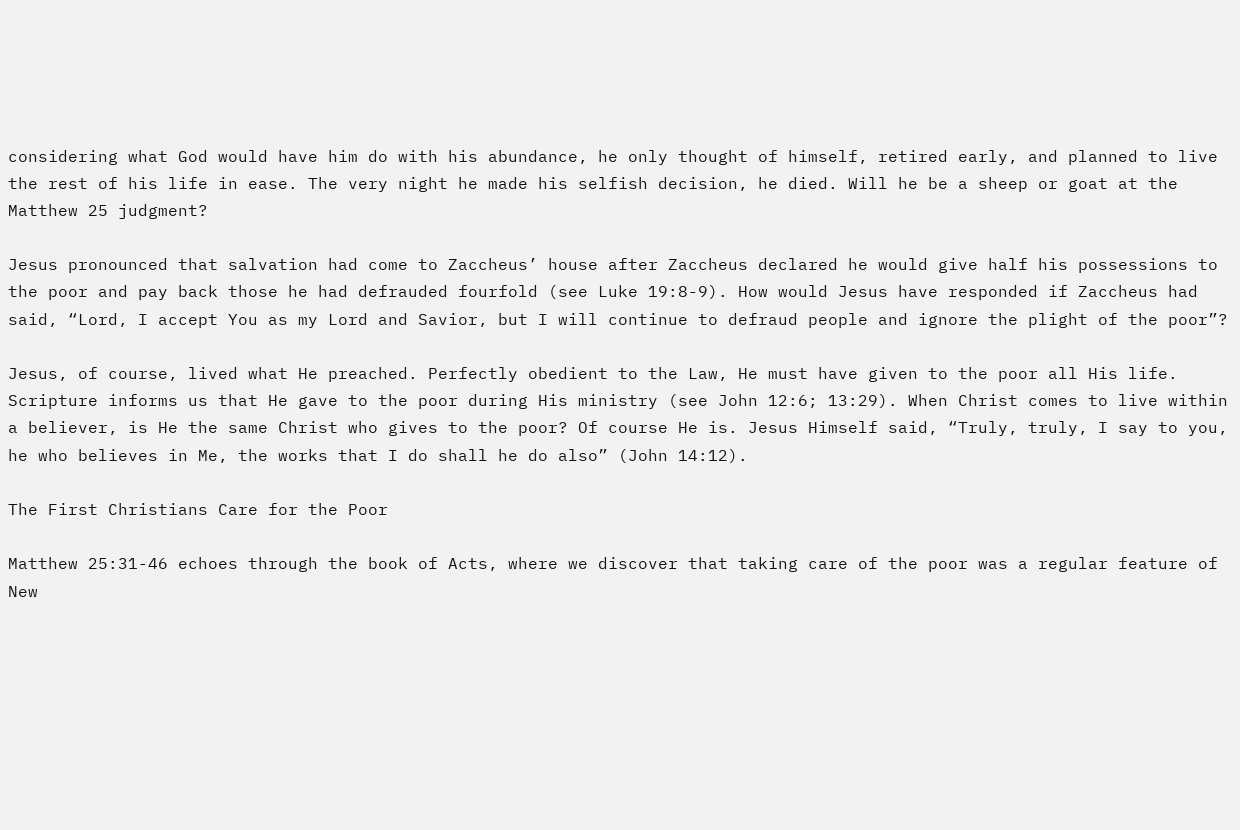considering what God would have him do with his abundance, he only thought of himself, retired early, and planned to live the rest of his life in ease. The very night he made his selfish decision, he died. Will he be a sheep or goat at the Matthew 25 judgment?

Jesus pronounced that salvation had come to Zaccheus’ house after Zaccheus declared he would give half his possessions to the poor and pay back those he had defrauded fourfold (see Luke 19:8-9). How would Jesus have responded if Zaccheus had said, “Lord, I accept You as my Lord and Savior, but I will continue to defraud people and ignore the plight of the poor”?

Jesus, of course, lived what He preached. Perfectly obedient to the Law, He must have given to the poor all His life. Scripture informs us that He gave to the poor during His ministry (see John 12:6; 13:29). When Christ comes to live within a believer, is He the same Christ who gives to the poor? Of course He is. Jesus Himself said, “Truly, truly, I say to you, he who believes in Me, the works that I do shall he do also” (John 14:12).

The First Christians Care for the Poor

Matthew 25:31-46 echoes through the book of Acts, where we discover that taking care of the poor was a regular feature of New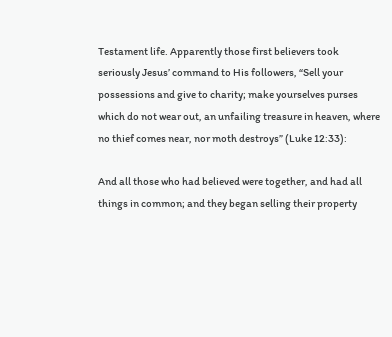Testament life. Apparently those first believers took seriously Jesus’ command to His followers, “Sell your possessions and give to charity; make yourselves purses which do not wear out, an unfailing treasure in heaven, where no thief comes near, nor moth destroys” (Luke 12:33):

And all those who had believed were together, and had all things in common; and they began selling their property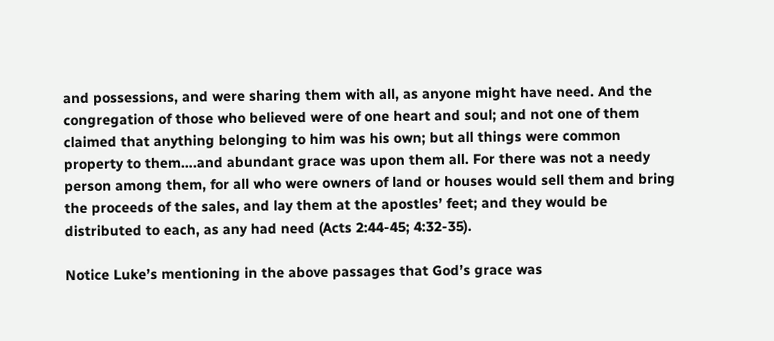and possessions, and were sharing them with all, as anyone might have need. And the congregation of those who believed were of one heart and soul; and not one of them claimed that anything belonging to him was his own; but all things were common property to them….and abundant grace was upon them all. For there was not a needy person among them, for all who were owners of land or houses would sell them and bring the proceeds of the sales, and lay them at the apostles’ feet; and they would be distributed to each, as any had need (Acts 2:44-45; 4:32-35).

Notice Luke’s mentioning in the above passages that God’s grace was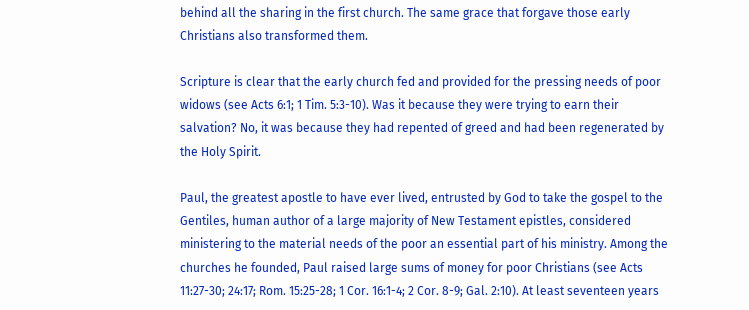behind all the sharing in the first church. The same grace that forgave those early Christians also transformed them.

Scripture is clear that the early church fed and provided for the pressing needs of poor widows (see Acts 6:1; 1 Tim. 5:3-10). Was it because they were trying to earn their salvation? No, it was because they had repented of greed and had been regenerated by the Holy Spirit.

Paul, the greatest apostle to have ever lived, entrusted by God to take the gospel to the Gentiles, human author of a large majority of New Testament epistles, considered ministering to the material needs of the poor an essential part of his ministry. Among the churches he founded, Paul raised large sums of money for poor Christians (see Acts 11:27-30; 24:17; Rom. 15:25-28; 1 Cor. 16:1-4; 2 Cor. 8-9; Gal. 2:10). At least seventeen years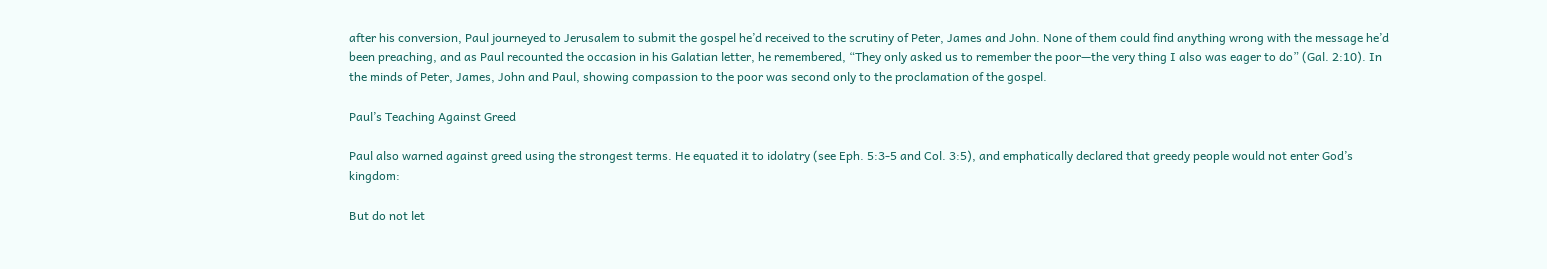after his conversion, Paul journeyed to Jerusalem to submit the gospel he’d received to the scrutiny of Peter, James and John. None of them could find anything wrong with the message he’d been preaching, and as Paul recounted the occasion in his Galatian letter, he remembered, “They only asked us to remember the poor—the very thing I also was eager to do” (Gal. 2:10). In the minds of Peter, James, John and Paul, showing compassion to the poor was second only to the proclamation of the gospel.

Paul’s Teaching Against Greed

Paul also warned against greed using the strongest terms. He equated it to idolatry (see Eph. 5:3-5 and Col. 3:5), and emphatically declared that greedy people would not enter God’s kingdom:

But do not let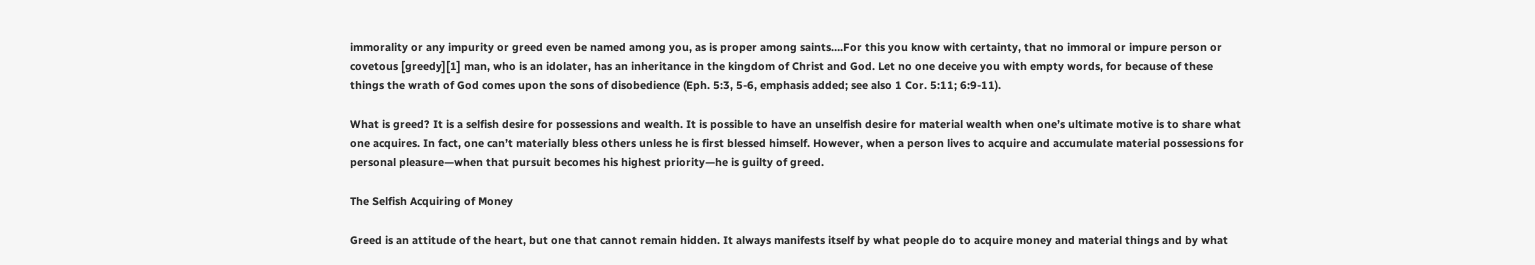immorality or any impurity or greed even be named among you, as is proper among saints….For this you know with certainty, that no immoral or impure person or covetous [greedy][1] man, who is an idolater, has an inheritance in the kingdom of Christ and God. Let no one deceive you with empty words, for because of these things the wrath of God comes upon the sons of disobedience (Eph. 5:3, 5-6, emphasis added; see also 1 Cor. 5:11; 6:9-11).

What is greed? It is a selfish desire for possessions and wealth. It is possible to have an unselfish desire for material wealth when one’s ultimate motive is to share what one acquires. In fact, one can’t materially bless others unless he is first blessed himself. However, when a person lives to acquire and accumulate material possessions for personal pleasure—when that pursuit becomes his highest priority—he is guilty of greed.

The Selfish Acquiring of Money

Greed is an attitude of the heart, but one that cannot remain hidden. It always manifests itself by what people do to acquire money and material things and by what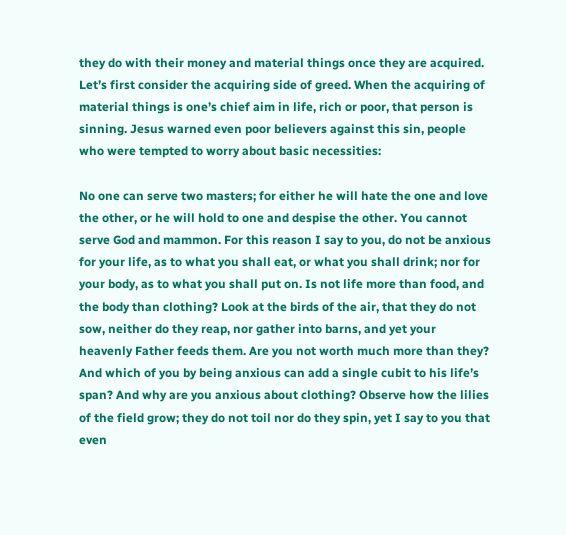they do with their money and material things once they are acquired. Let’s first consider the acquiring side of greed. When the acquiring of material things is one’s chief aim in life, rich or poor, that person is sinning. Jesus warned even poor believers against this sin, people who were tempted to worry about basic necessities:

No one can serve two masters; for either he will hate the one and love the other, or he will hold to one and despise the other. You cannot serve God and mammon. For this reason I say to you, do not be anxious for your life, as to what you shall eat, or what you shall drink; nor for your body, as to what you shall put on. Is not life more than food, and the body than clothing? Look at the birds of the air, that they do not sow, neither do they reap, nor gather into barns, and yet your heavenly Father feeds them. Are you not worth much more than they? And which of you by being anxious can add a single cubit to his life’s span? And why are you anxious about clothing? Observe how the lilies of the field grow; they do not toil nor do they spin, yet I say to you that even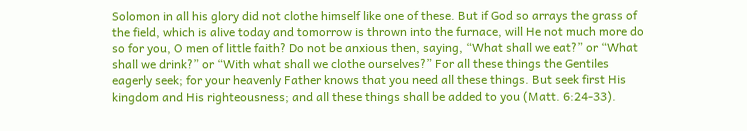Solomon in all his glory did not clothe himself like one of these. But if God so arrays the grass of the field, which is alive today and tomorrow is thrown into the furnace, will He not much more do so for you, O men of little faith? Do not be anxious then, saying, “What shall we eat?” or “What shall we drink?” or “With what shall we clothe ourselves?” For all these things the Gentiles eagerly seek; for your heavenly Father knows that you need all these things. But seek first His kingdom and His righteousness; and all these things shall be added to you (Matt. 6:24-33).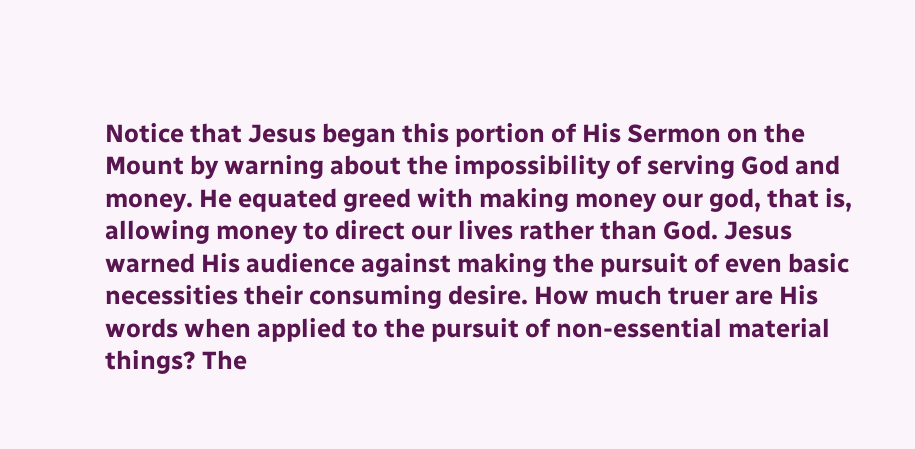Notice that Jesus began this portion of His Sermon on the Mount by warning about the impossibility of serving God and money. He equated greed with making money our god, that is, allowing money to direct our lives rather than God. Jesus warned His audience against making the pursuit of even basic necessities their consuming desire. How much truer are His words when applied to the pursuit of non-essential material things? The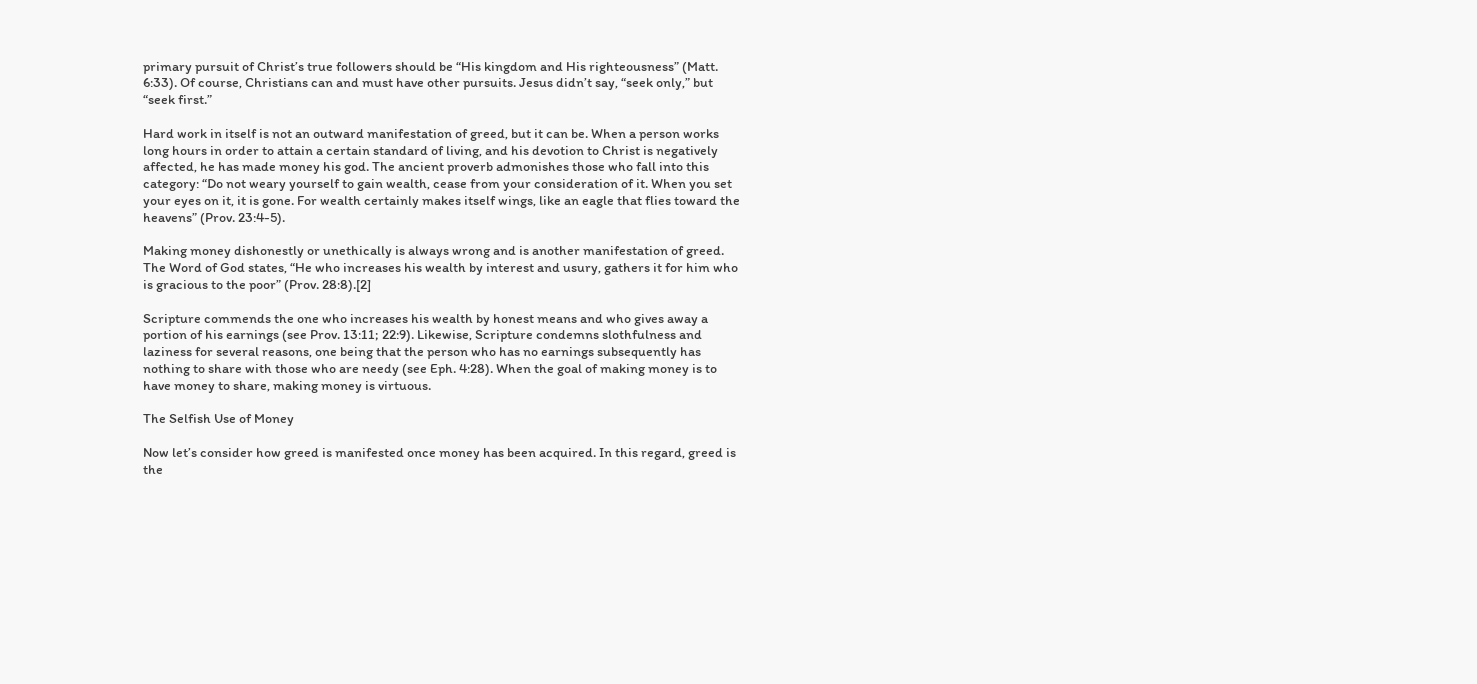primary pursuit of Christ’s true followers should be “His kingdom and His righteousness” (Matt. 6:33). Of course, Christians can and must have other pursuits. Jesus didn’t say, “seek only,” but “seek first.”

Hard work in itself is not an outward manifestation of greed, but it can be. When a person works long hours in order to attain a certain standard of living, and his devotion to Christ is negatively affected, he has made money his god. The ancient proverb admonishes those who fall into this category: “Do not weary yourself to gain wealth, cease from your consideration of it. When you set your eyes on it, it is gone. For wealth certainly makes itself wings, like an eagle that flies toward the heavens” (Prov. 23:4-5).

Making money dishonestly or unethically is always wrong and is another manifestation of greed. The Word of God states, “He who increases his wealth by interest and usury, gathers it for him who is gracious to the poor” (Prov. 28:8).[2]

Scripture commends the one who increases his wealth by honest means and who gives away a portion of his earnings (see Prov. 13:11; 22:9). Likewise, Scripture condemns slothfulness and laziness for several reasons, one being that the person who has no earnings subsequently has nothing to share with those who are needy (see Eph. 4:28). When the goal of making money is to have money to share, making money is virtuous.

The Selfish Use of Money

Now let’s consider how greed is manifested once money has been acquired. In this regard, greed is the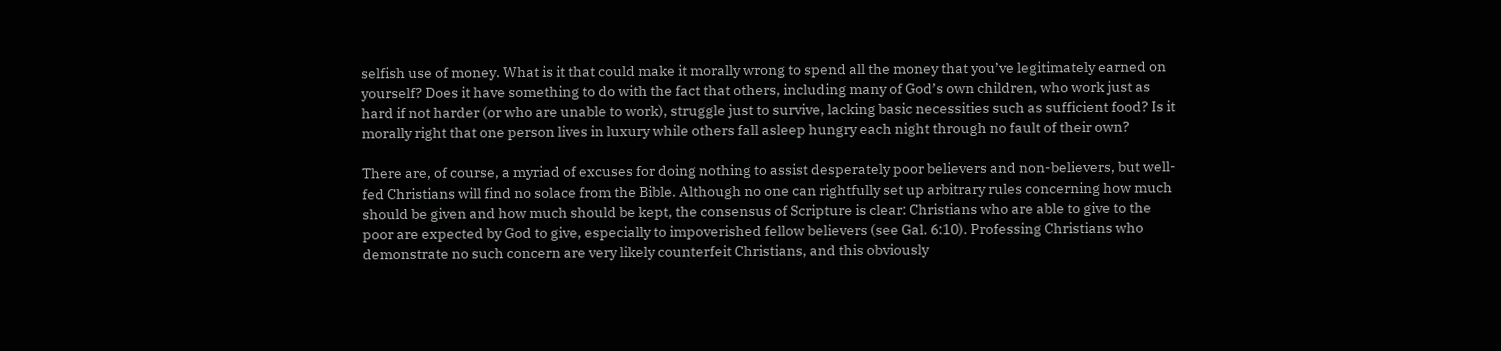selfish use of money. What is it that could make it morally wrong to spend all the money that you’ve legitimately earned on yourself? Does it have something to do with the fact that others, including many of God’s own children, who work just as hard if not harder (or who are unable to work), struggle just to survive, lacking basic necessities such as sufficient food? Is it morally right that one person lives in luxury while others fall asleep hungry each night through no fault of their own?

There are, of course, a myriad of excuses for doing nothing to assist desperately poor believers and non-believers, but well-fed Christians will find no solace from the Bible. Although no one can rightfully set up arbitrary rules concerning how much should be given and how much should be kept, the consensus of Scripture is clear: Christians who are able to give to the poor are expected by God to give, especially to impoverished fellow believers (see Gal. 6:10). Professing Christians who demonstrate no such concern are very likely counterfeit Christians, and this obviously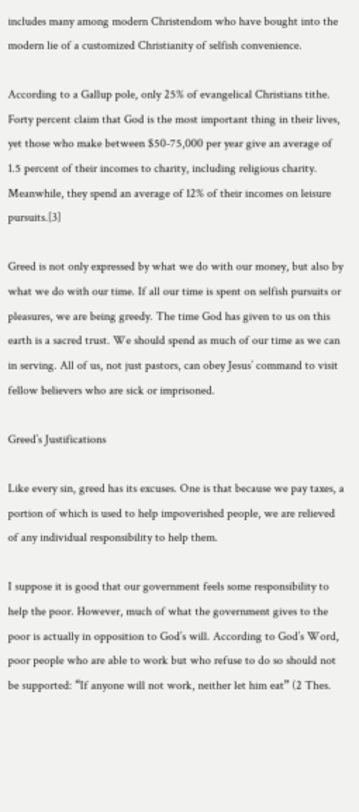includes many among modern Christendom who have bought into the modern lie of a customized Christianity of selfish convenience.

According to a Gallup pole, only 25% of evangelical Christians tithe. Forty percent claim that God is the most important thing in their lives, yet those who make between $50-75,000 per year give an average of 1.5 percent of their incomes to charity, including religious charity. Meanwhile, they spend an average of 12% of their incomes on leisure pursuits.[3]

Greed is not only expressed by what we do with our money, but also by what we do with our time. If all our time is spent on selfish pursuits or pleasures, we are being greedy. The time God has given to us on this earth is a sacred trust. We should spend as much of our time as we can in serving. All of us, not just pastors, can obey Jesus’ command to visit fellow believers who are sick or imprisoned.

Greed’s Justifications

Like every sin, greed has its excuses. One is that because we pay taxes, a portion of which is used to help impoverished people, we are relieved of any individual responsibility to help them.

I suppose it is good that our government feels some responsibility to help the poor. However, much of what the government gives to the poor is actually in opposition to God’s will. According to God’s Word, poor people who are able to work but who refuse to do so should not be supported: “If anyone will not work, neither let him eat” (2 Thes.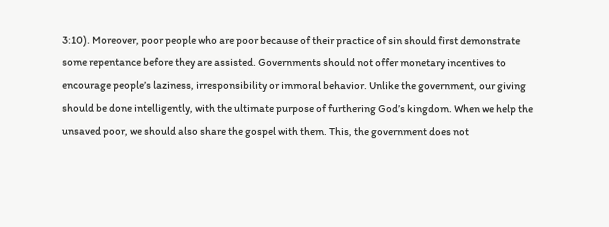3:10). Moreover, poor people who are poor because of their practice of sin should first demonstrate some repentance before they are assisted. Governments should not offer monetary incentives to encourage people’s laziness, irresponsibility or immoral behavior. Unlike the government, our giving should be done intelligently, with the ultimate purpose of furthering God’s kingdom. When we help the unsaved poor, we should also share the gospel with them. This, the government does not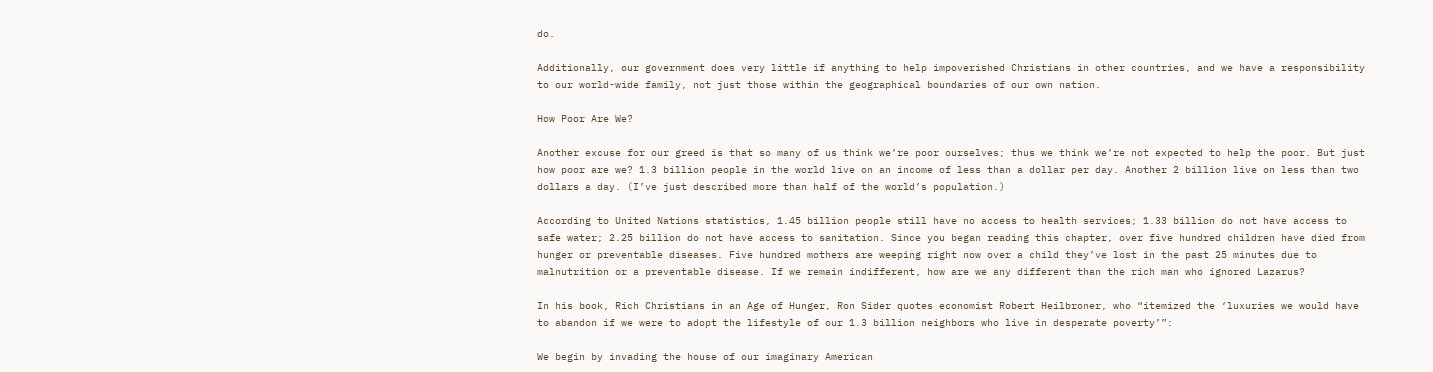do.

Additionally, our government does very little if anything to help impoverished Christians in other countries, and we have a responsibility to our world-wide family, not just those within the geographical boundaries of our own nation.

How Poor Are We?

Another excuse for our greed is that so many of us think we’re poor ourselves; thus we think we’re not expected to help the poor. But just how poor are we? 1.3 billion people in the world live on an income of less than a dollar per day. Another 2 billion live on less than two dollars a day. (I’ve just described more than half of the world’s population.)

According to United Nations statistics, 1.45 billion people still have no access to health services; 1.33 billion do not have access to safe water; 2.25 billion do not have access to sanitation. Since you began reading this chapter, over five hundred children have died from hunger or preventable diseases. Five hundred mothers are weeping right now over a child they’ve lost in the past 25 minutes due to malnutrition or a preventable disease. If we remain indifferent, how are we any different than the rich man who ignored Lazarus?

In his book, Rich Christians in an Age of Hunger, Ron Sider quotes economist Robert Heilbroner, who “itemized the ‘luxuries we would have to abandon if we were to adopt the lifestyle of our 1.3 billion neighbors who live in desperate poverty’”:

We begin by invading the house of our imaginary American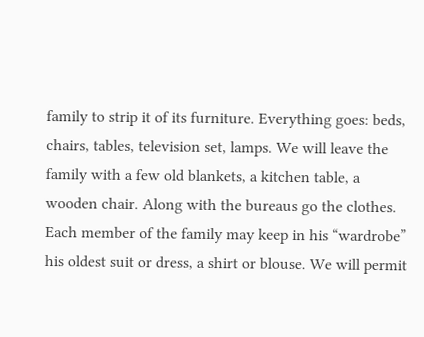family to strip it of its furniture. Everything goes: beds, chairs, tables, television set, lamps. We will leave the family with a few old blankets, a kitchen table, a wooden chair. Along with the bureaus go the clothes. Each member of the family may keep in his “wardrobe” his oldest suit or dress, a shirt or blouse. We will permit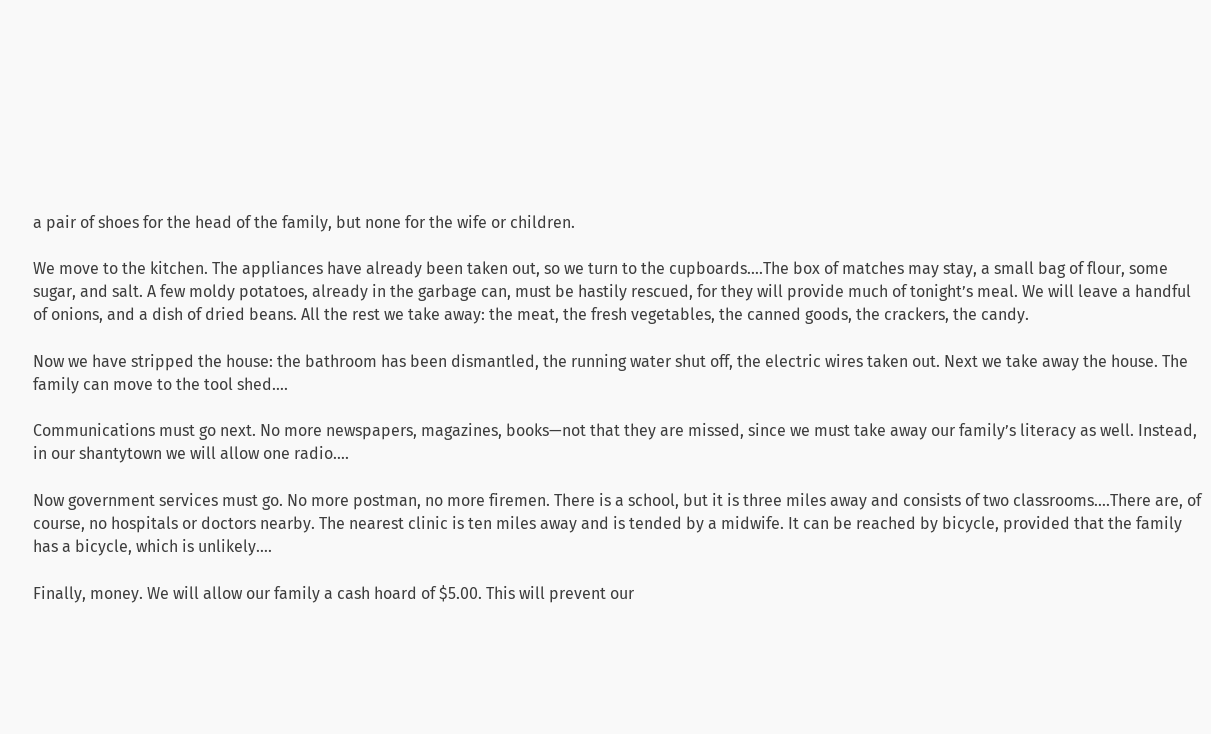a pair of shoes for the head of the family, but none for the wife or children.

We move to the kitchen. The appliances have already been taken out, so we turn to the cupboards….The box of matches may stay, a small bag of flour, some sugar, and salt. A few moldy potatoes, already in the garbage can, must be hastily rescued, for they will provide much of tonight’s meal. We will leave a handful of onions, and a dish of dried beans. All the rest we take away: the meat, the fresh vegetables, the canned goods, the crackers, the candy.

Now we have stripped the house: the bathroom has been dismantled, the running water shut off, the electric wires taken out. Next we take away the house. The family can move to the tool shed….

Communications must go next. No more newspapers, magazines, books—not that they are missed, since we must take away our family’s literacy as well. Instead, in our shantytown we will allow one radio….

Now government services must go. No more postman, no more firemen. There is a school, but it is three miles away and consists of two classrooms….There are, of course, no hospitals or doctors nearby. The nearest clinic is ten miles away and is tended by a midwife. It can be reached by bicycle, provided that the family has a bicycle, which is unlikely….

Finally, money. We will allow our family a cash hoard of $5.00. This will prevent our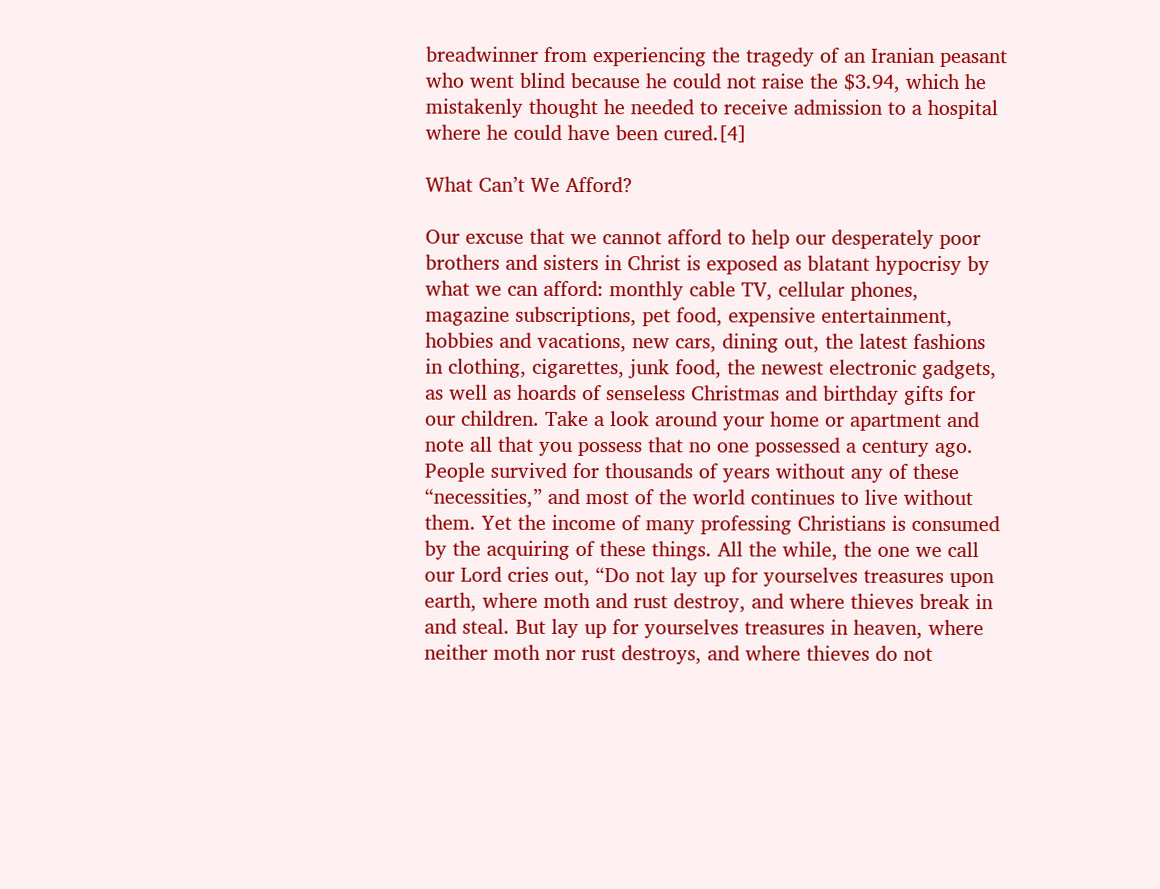breadwinner from experiencing the tragedy of an Iranian peasant who went blind because he could not raise the $3.94, which he mistakenly thought he needed to receive admission to a hospital where he could have been cured.[4]

What Can’t We Afford?

Our excuse that we cannot afford to help our desperately poor brothers and sisters in Christ is exposed as blatant hypocrisy by what we can afford: monthly cable TV, cellular phones, magazine subscriptions, pet food, expensive entertainment, hobbies and vacations, new cars, dining out, the latest fashions in clothing, cigarettes, junk food, the newest electronic gadgets, as well as hoards of senseless Christmas and birthday gifts for our children. Take a look around your home or apartment and note all that you possess that no one possessed a century ago. People survived for thousands of years without any of these “necessities,” and most of the world continues to live without them. Yet the income of many professing Christians is consumed by the acquiring of these things. All the while, the one we call our Lord cries out, “Do not lay up for yourselves treasures upon earth, where moth and rust destroy, and where thieves break in and steal. But lay up for yourselves treasures in heaven, where neither moth nor rust destroys, and where thieves do not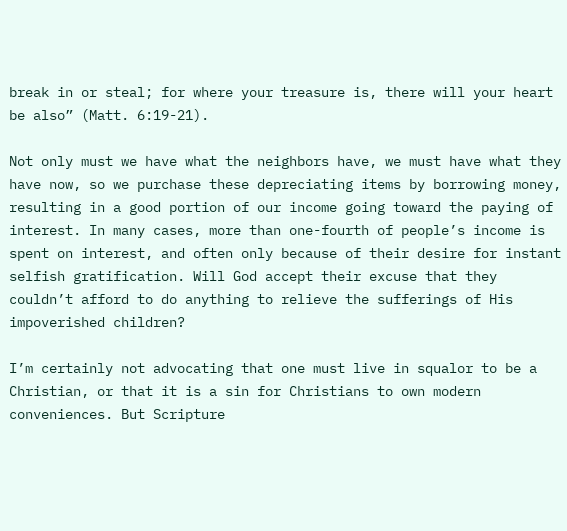break in or steal; for where your treasure is, there will your heart be also” (Matt. 6:19-21).

Not only must we have what the neighbors have, we must have what they have now, so we purchase these depreciating items by borrowing money, resulting in a good portion of our income going toward the paying of interest. In many cases, more than one-fourth of people’s income is spent on interest, and often only because of their desire for instant selfish gratification. Will God accept their excuse that they couldn’t afford to do anything to relieve the sufferings of His impoverished children?

I’m certainly not advocating that one must live in squalor to be a Christian, or that it is a sin for Christians to own modern conveniences. But Scripture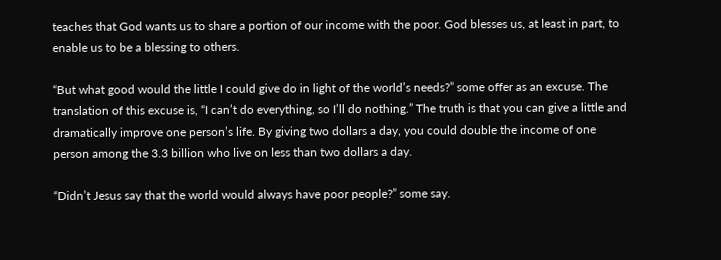teaches that God wants us to share a portion of our income with the poor. God blesses us, at least in part, to enable us to be a blessing to others.

“But what good would the little I could give do in light of the world’s needs?” some offer as an excuse. The translation of this excuse is, “I can’t do everything, so I’ll do nothing.” The truth is that you can give a little and dramatically improve one person’s life. By giving two dollars a day, you could double the income of one person among the 3.3 billion who live on less than two dollars a day.

“Didn’t Jesus say that the world would always have poor people?” some say.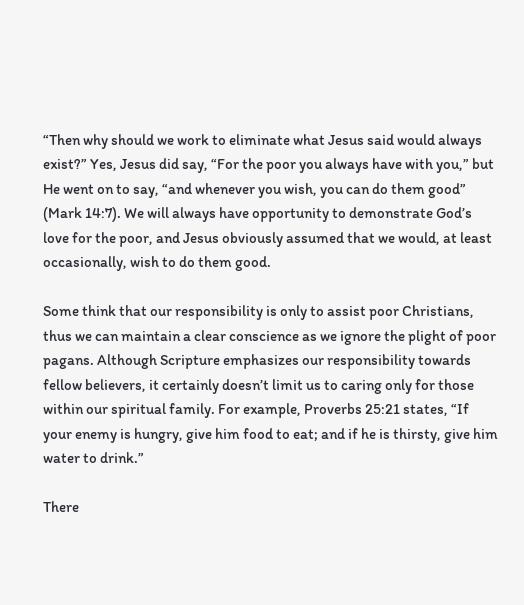“Then why should we work to eliminate what Jesus said would always exist?” Yes, Jesus did say, “For the poor you always have with you,” but He went on to say, “and whenever you wish, you can do them good” (Mark 14:7). We will always have opportunity to demonstrate God’s love for the poor, and Jesus obviously assumed that we would, at least occasionally, wish to do them good.

Some think that our responsibility is only to assist poor Christians, thus we can maintain a clear conscience as we ignore the plight of poor pagans. Although Scripture emphasizes our responsibility towards fellow believers, it certainly doesn’t limit us to caring only for those within our spiritual family. For example, Proverbs 25:21 states, “If your enemy is hungry, give him food to eat; and if he is thirsty, give him water to drink.”

There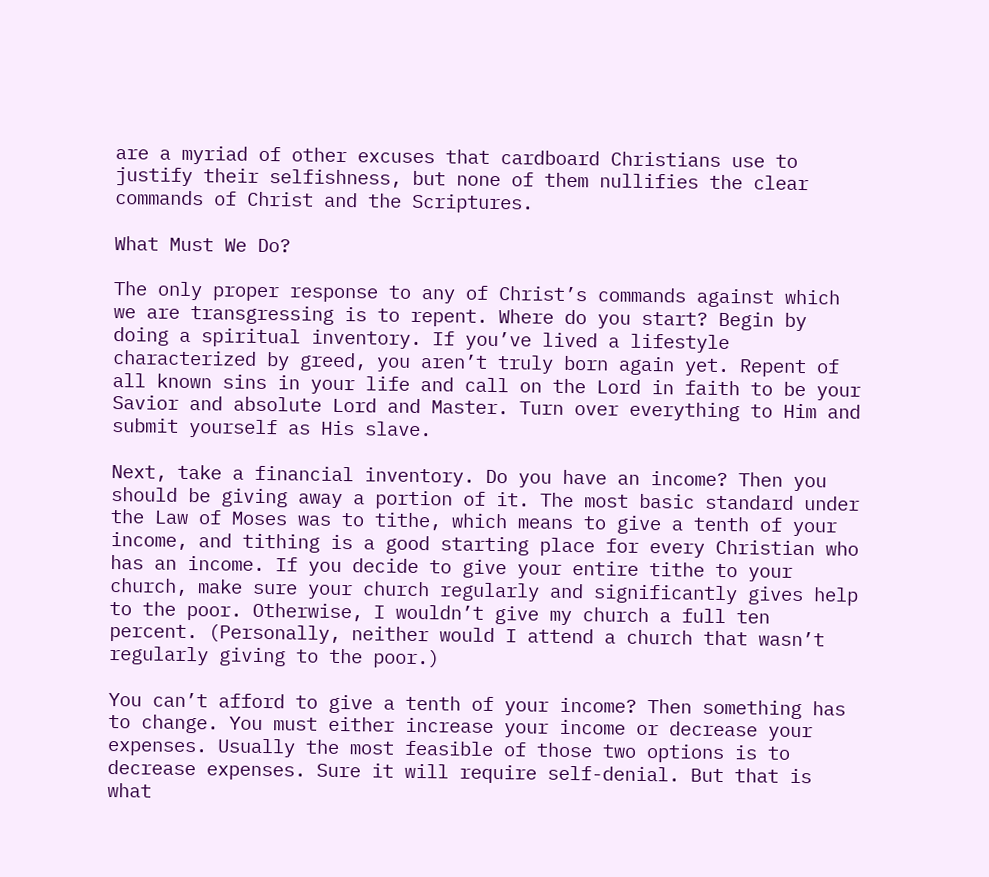are a myriad of other excuses that cardboard Christians use to justify their selfishness, but none of them nullifies the clear commands of Christ and the Scriptures.

What Must We Do?

The only proper response to any of Christ’s commands against which we are transgressing is to repent. Where do you start? Begin by doing a spiritual inventory. If you’ve lived a lifestyle characterized by greed, you aren’t truly born again yet. Repent of all known sins in your life and call on the Lord in faith to be your Savior and absolute Lord and Master. Turn over everything to Him and submit yourself as His slave.

Next, take a financial inventory. Do you have an income? Then you should be giving away a portion of it. The most basic standard under the Law of Moses was to tithe, which means to give a tenth of your income, and tithing is a good starting place for every Christian who has an income. If you decide to give your entire tithe to your church, make sure your church regularly and significantly gives help to the poor. Otherwise, I wouldn’t give my church a full ten percent. (Personally, neither would I attend a church that wasn’t regularly giving to the poor.)

You can’t afford to give a tenth of your income? Then something has to change. You must either increase your income or decrease your expenses. Usually the most feasible of those two options is to decrease expenses. Sure it will require self-denial. But that is what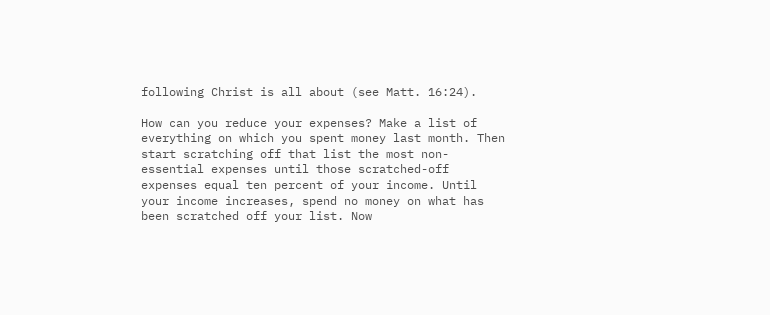following Christ is all about (see Matt. 16:24).

How can you reduce your expenses? Make a list of everything on which you spent money last month. Then start scratching off that list the most non-essential expenses until those scratched-off expenses equal ten percent of your income. Until your income increases, spend no money on what has been scratched off your list. Now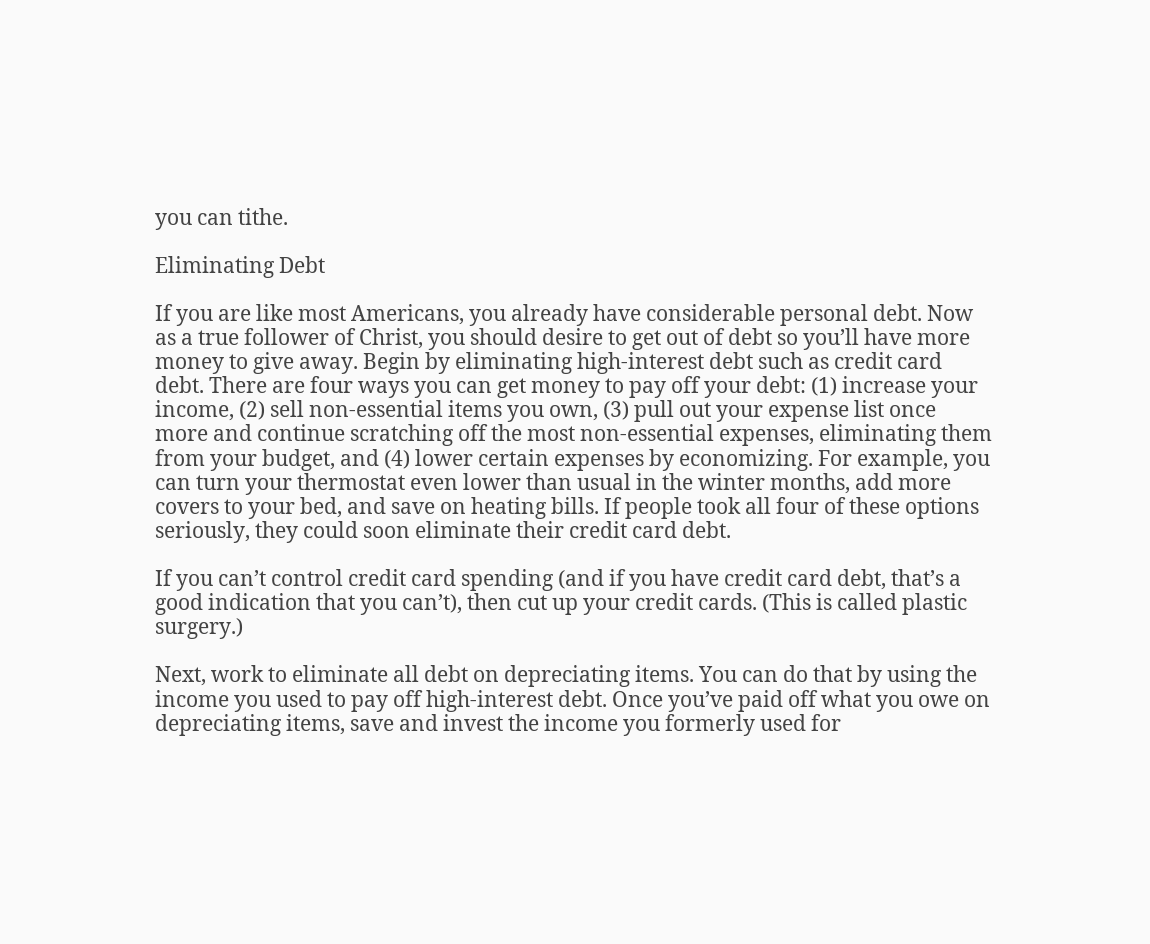you can tithe.

Eliminating Debt

If you are like most Americans, you already have considerable personal debt. Now as a true follower of Christ, you should desire to get out of debt so you’ll have more money to give away. Begin by eliminating high-interest debt such as credit card debt. There are four ways you can get money to pay off your debt: (1) increase your income, (2) sell non-essential items you own, (3) pull out your expense list once more and continue scratching off the most non-essential expenses, eliminating them from your budget, and (4) lower certain expenses by economizing. For example, you can turn your thermostat even lower than usual in the winter months, add more covers to your bed, and save on heating bills. If people took all four of these options seriously, they could soon eliminate their credit card debt.

If you can’t control credit card spending (and if you have credit card debt, that’s a good indication that you can’t), then cut up your credit cards. (This is called plastic surgery.)

Next, work to eliminate all debt on depreciating items. You can do that by using the income you used to pay off high-interest debt. Once you’ve paid off what you owe on depreciating items, save and invest the income you formerly used for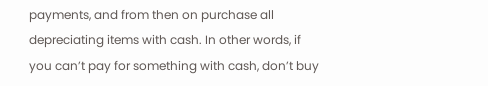payments, and from then on purchase all depreciating items with cash. In other words, if you can’t pay for something with cash, don’t buy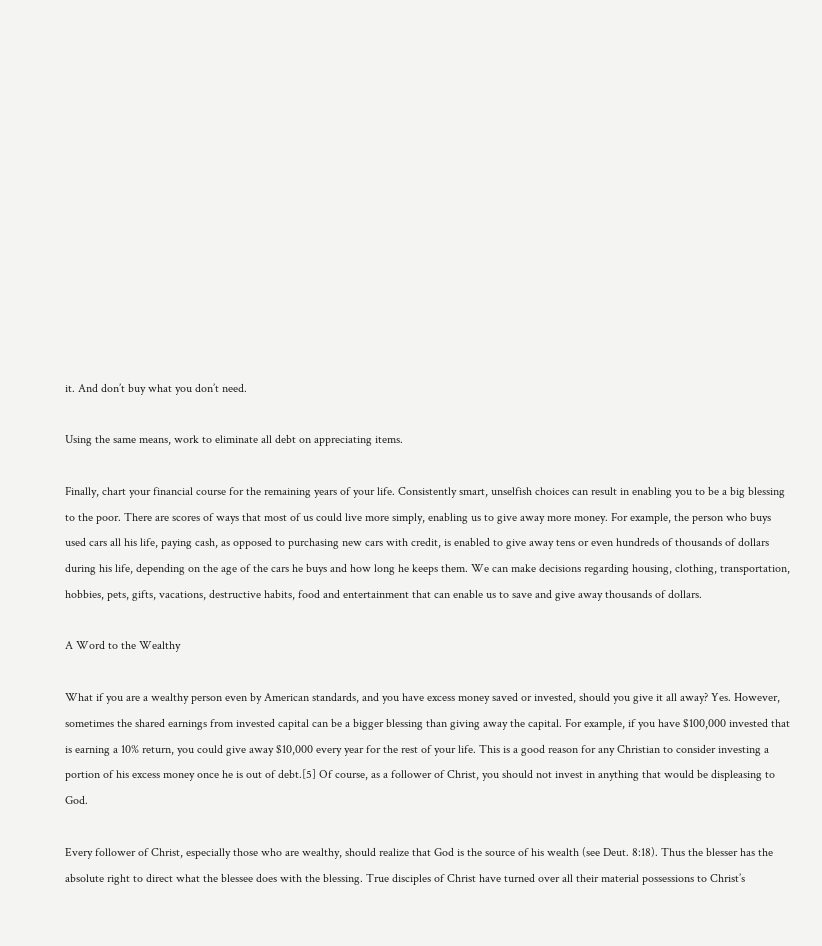it. And don’t buy what you don’t need.

Using the same means, work to eliminate all debt on appreciating items.

Finally, chart your financial course for the remaining years of your life. Consistently smart, unselfish choices can result in enabling you to be a big blessing to the poor. There are scores of ways that most of us could live more simply, enabling us to give away more money. For example, the person who buys used cars all his life, paying cash, as opposed to purchasing new cars with credit, is enabled to give away tens or even hundreds of thousands of dollars during his life, depending on the age of the cars he buys and how long he keeps them. We can make decisions regarding housing, clothing, transportation, hobbies, pets, gifts, vacations, destructive habits, food and entertainment that can enable us to save and give away thousands of dollars.

A Word to the Wealthy

What if you are a wealthy person even by American standards, and you have excess money saved or invested, should you give it all away? Yes. However, sometimes the shared earnings from invested capital can be a bigger blessing than giving away the capital. For example, if you have $100,000 invested that is earning a 10% return, you could give away $10,000 every year for the rest of your life. This is a good reason for any Christian to consider investing a portion of his excess money once he is out of debt.[5] Of course, as a follower of Christ, you should not invest in anything that would be displeasing to God.

Every follower of Christ, especially those who are wealthy, should realize that God is the source of his wealth (see Deut. 8:18). Thus the blesser has the absolute right to direct what the blessee does with the blessing. True disciples of Christ have turned over all their material possessions to Christ’s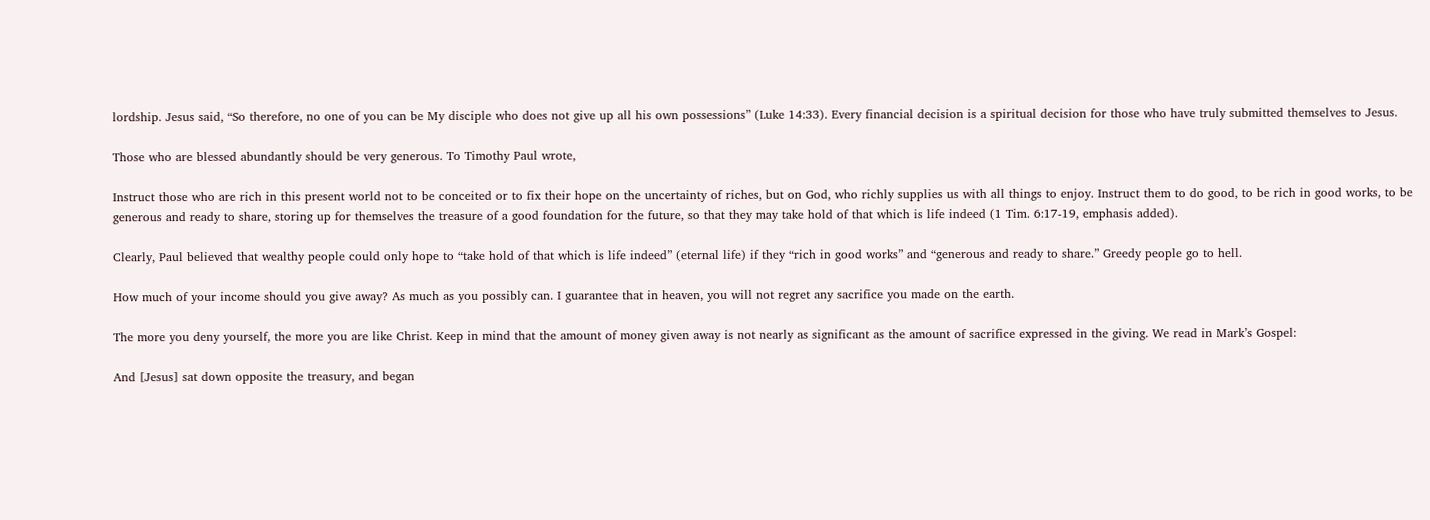lordship. Jesus said, “So therefore, no one of you can be My disciple who does not give up all his own possessions” (Luke 14:33). Every financial decision is a spiritual decision for those who have truly submitted themselves to Jesus.

Those who are blessed abundantly should be very generous. To Timothy Paul wrote,

Instruct those who are rich in this present world not to be conceited or to fix their hope on the uncertainty of riches, but on God, who richly supplies us with all things to enjoy. Instruct them to do good, to be rich in good works, to be generous and ready to share, storing up for themselves the treasure of a good foundation for the future, so that they may take hold of that which is life indeed (1 Tim. 6:17-19, emphasis added).

Clearly, Paul believed that wealthy people could only hope to “take hold of that which is life indeed” (eternal life) if they “rich in good works” and “generous and ready to share.” Greedy people go to hell.

How much of your income should you give away? As much as you possibly can. I guarantee that in heaven, you will not regret any sacrifice you made on the earth.

The more you deny yourself, the more you are like Christ. Keep in mind that the amount of money given away is not nearly as significant as the amount of sacrifice expressed in the giving. We read in Mark’s Gospel:

And [Jesus] sat down opposite the treasury, and began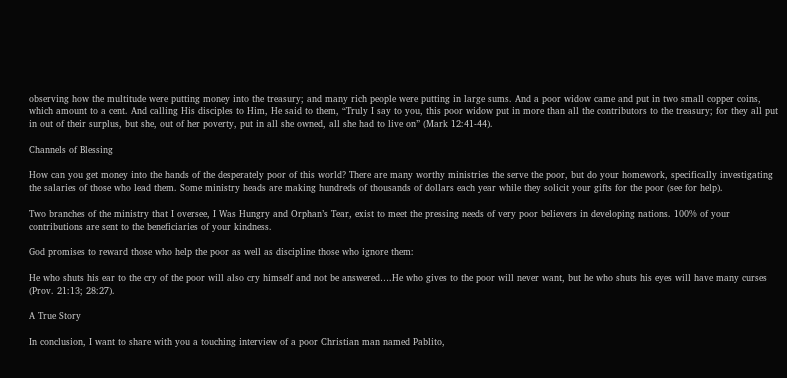observing how the multitude were putting money into the treasury; and many rich people were putting in large sums. And a poor widow came and put in two small copper coins, which amount to a cent. And calling His disciples to Him, He said to them, “Truly I say to you, this poor widow put in more than all the contributors to the treasury; for they all put in out of their surplus, but she, out of her poverty, put in all she owned, all she had to live on” (Mark 12:41-44).

Channels of Blessing

How can you get money into the hands of the desperately poor of this world? There are many worthy ministries the serve the poor, but do your homework, specifically investigating the salaries of those who lead them. Some ministry heads are making hundreds of thousands of dollars each year while they solicit your gifts for the poor (see for help).

Two branches of the ministry that I oversee, I Was Hungry and Orphan’s Tear, exist to meet the pressing needs of very poor believers in developing nations. 100% of your contributions are sent to the beneficiaries of your kindness.

God promises to reward those who help the poor as well as discipline those who ignore them:

He who shuts his ear to the cry of the poor will also cry himself and not be answered….He who gives to the poor will never want, but he who shuts his eyes will have many curses (Prov. 21:13; 28:27).

A True Story

In conclusion, I want to share with you a touching interview of a poor Christian man named Pablito,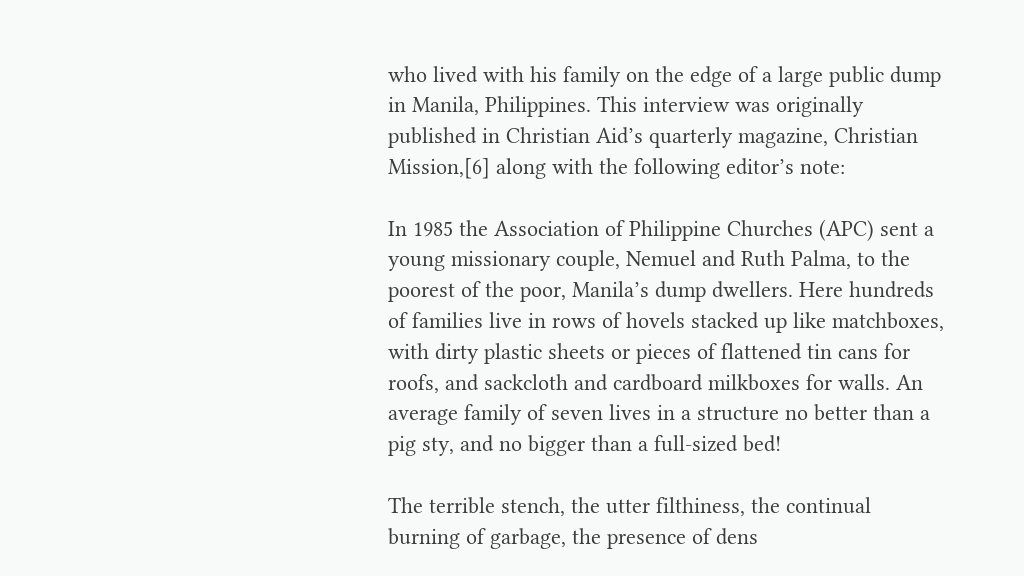who lived with his family on the edge of a large public dump in Manila, Philippines. This interview was originally published in Christian Aid’s quarterly magazine, Christian Mission,[6] along with the following editor’s note:

In 1985 the Association of Philippine Churches (APC) sent a young missionary couple, Nemuel and Ruth Palma, to the poorest of the poor, Manila’s dump dwellers. Here hundreds of families live in rows of hovels stacked up like matchboxes, with dirty plastic sheets or pieces of flattened tin cans for roofs, and sackcloth and cardboard milkboxes for walls. An average family of seven lives in a structure no better than a pig sty, and no bigger than a full-sized bed!

The terrible stench, the utter filthiness, the continual burning of garbage, the presence of dens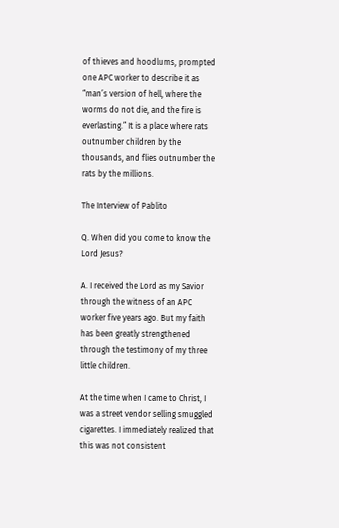of thieves and hoodlums, prompted one APC worker to describe it as “man’s version of hell, where the worms do not die, and the fire is everlasting.” It is a place where rats outnumber children by the thousands, and flies outnumber the rats by the millions.

The Interview of Pablito

Q. When did you come to know the Lord Jesus?

A. I received the Lord as my Savior through the witness of an APC worker five years ago. But my faith has been greatly strengthened through the testimony of my three little children.

At the time when I came to Christ, I was a street vendor selling smuggled cigarettes. I immediately realized that this was not consistent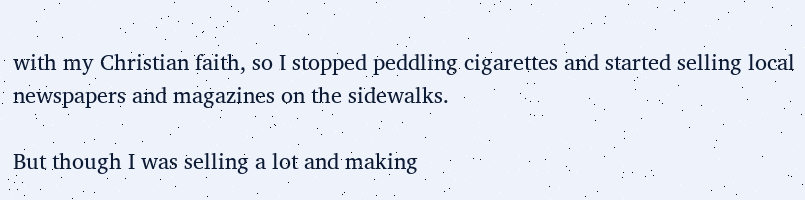with my Christian faith, so I stopped peddling cigarettes and started selling local newspapers and magazines on the sidewalks.

But though I was selling a lot and making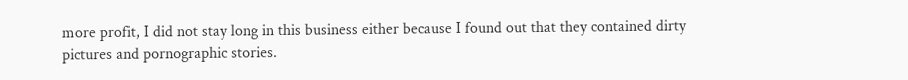more profit, I did not stay long in this business either because I found out that they contained dirty pictures and pornographic stories.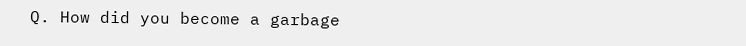Q. How did you become a garbage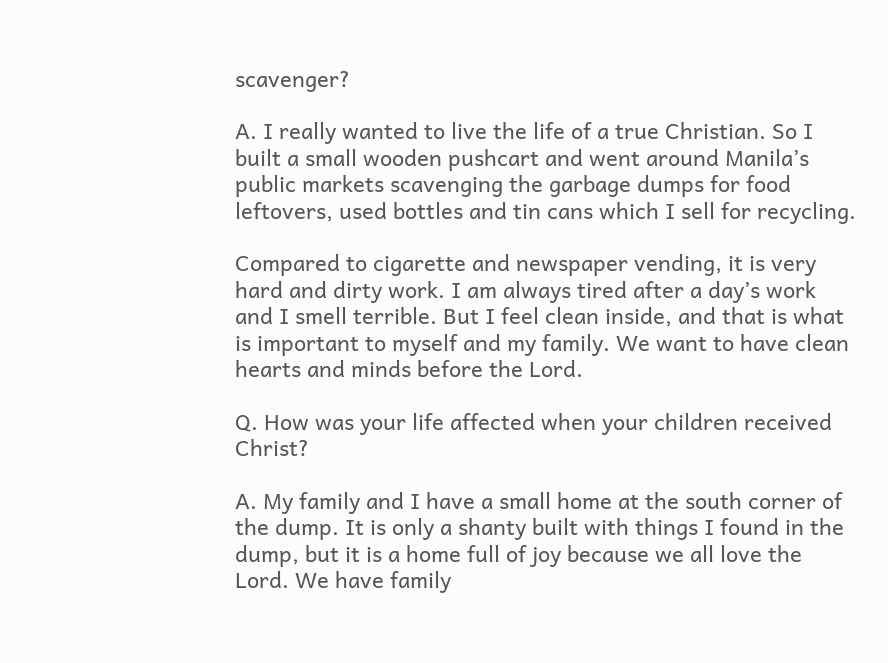scavenger?

A. I really wanted to live the life of a true Christian. So I built a small wooden pushcart and went around Manila’s public markets scavenging the garbage dumps for food leftovers, used bottles and tin cans which I sell for recycling.

Compared to cigarette and newspaper vending, it is very hard and dirty work. I am always tired after a day’s work and I smell terrible. But I feel clean inside, and that is what is important to myself and my family. We want to have clean hearts and minds before the Lord.

Q. How was your life affected when your children received Christ?

A. My family and I have a small home at the south corner of the dump. It is only a shanty built with things I found in the dump, but it is a home full of joy because we all love the Lord. We have family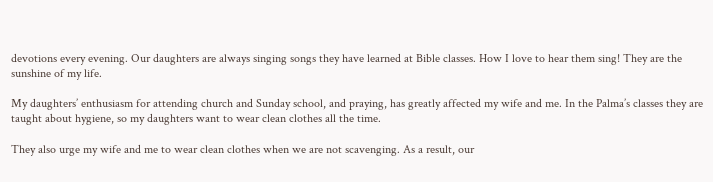devotions every evening. Our daughters are always singing songs they have learned at Bible classes. How I love to hear them sing! They are the sunshine of my life.

My daughters’ enthusiasm for attending church and Sunday school, and praying, has greatly affected my wife and me. In the Palma’s classes they are taught about hygiene, so my daughters want to wear clean clothes all the time.

They also urge my wife and me to wear clean clothes when we are not scavenging. As a result, our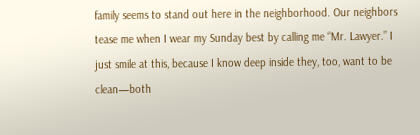family seems to stand out here in the neighborhood. Our neighbors tease me when I wear my Sunday best by calling me “Mr. Lawyer.” I just smile at this, because I know deep inside they, too, want to be clean—both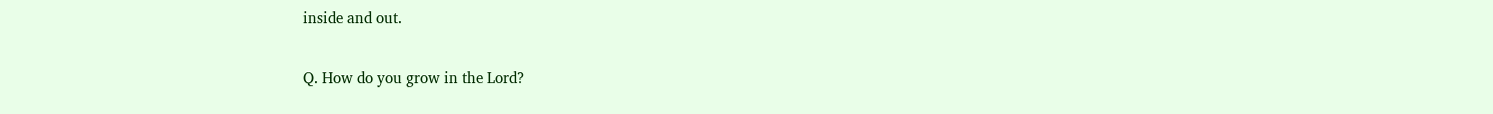inside and out.

Q. How do you grow in the Lord?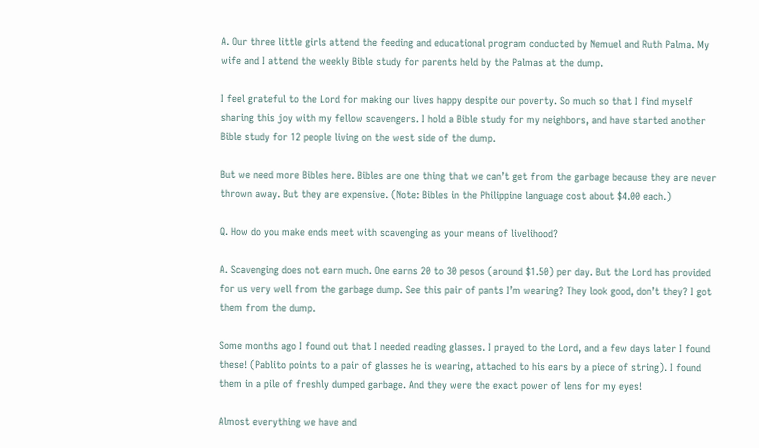A. Our three little girls attend the feeding and educational program conducted by Nemuel and Ruth Palma. My wife and I attend the weekly Bible study for parents held by the Palmas at the dump.

I feel grateful to the Lord for making our lives happy despite our poverty. So much so that I find myself sharing this joy with my fellow scavengers. I hold a Bible study for my neighbors, and have started another Bible study for 12 people living on the west side of the dump.

But we need more Bibles here. Bibles are one thing that we can’t get from the garbage because they are never thrown away. But they are expensive. (Note: Bibles in the Philippine language cost about $4.00 each.)

Q. How do you make ends meet with scavenging as your means of livelihood?

A. Scavenging does not earn much. One earns 20 to 30 pesos (around $1.50) per day. But the Lord has provided for us very well from the garbage dump. See this pair of pants I’m wearing? They look good, don’t they? I got them from the dump.

Some months ago I found out that I needed reading glasses. I prayed to the Lord, and a few days later I found these! (Pablito points to a pair of glasses he is wearing, attached to his ears by a piece of string). I found them in a pile of freshly dumped garbage. And they were the exact power of lens for my eyes!

Almost everything we have and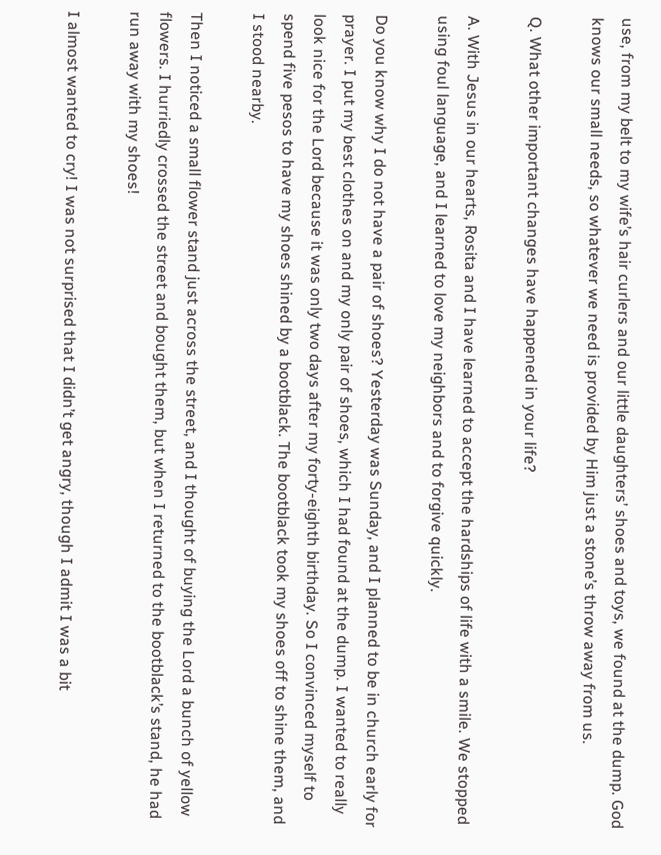use, from my belt to my wife’s hair curlers and our little daughters’ shoes and toys, we found at the dump. God knows our small needs, so whatever we need is provided by Him just a stone’s throw away from us.

Q. What other important changes have happened in your life?

A. With Jesus in our hearts, Rosita and I have learned to accept the hardships of life with a smile. We stopped using foul language, and I learned to love my neighbors and to forgive quickly.

Do you know why I do not have a pair of shoes? Yesterday was Sunday, and I planned to be in church early for prayer. I put my best clothes on and my only pair of shoes, which I had found at the dump. I wanted to really look nice for the Lord because it was only two days after my forty-eighth birthday. So I convinced myself to spend five pesos to have my shoes shined by a bootblack. The bootblack took my shoes off to shine them, and I stood nearby.

Then I noticed a small flower stand just across the street, and I thought of buying the Lord a bunch of yellow flowers. I hurriedly crossed the street and bought them, but when I returned to the bootblack’s stand, he had run away with my shoes!

I almost wanted to cry! I was not surprised that I didn’t get angry, though I admit I was a bit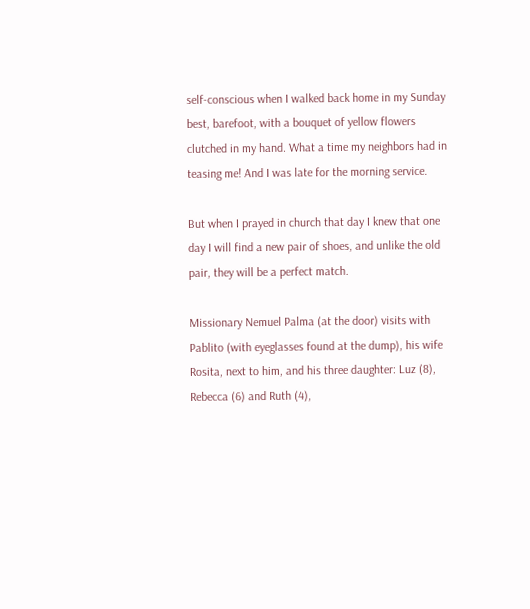self-conscious when I walked back home in my Sunday best, barefoot, with a bouquet of yellow flowers clutched in my hand. What a time my neighbors had in teasing me! And I was late for the morning service.

But when I prayed in church that day I knew that one day I will find a new pair of shoes, and unlike the old pair, they will be a perfect match.

Missionary Nemuel Palma (at the door) visits with Pablito (with eyeglasses found at the dump), his wife Rosita, next to him, and his three daughter: Luz (8), Rebecca (6) and Ruth (4),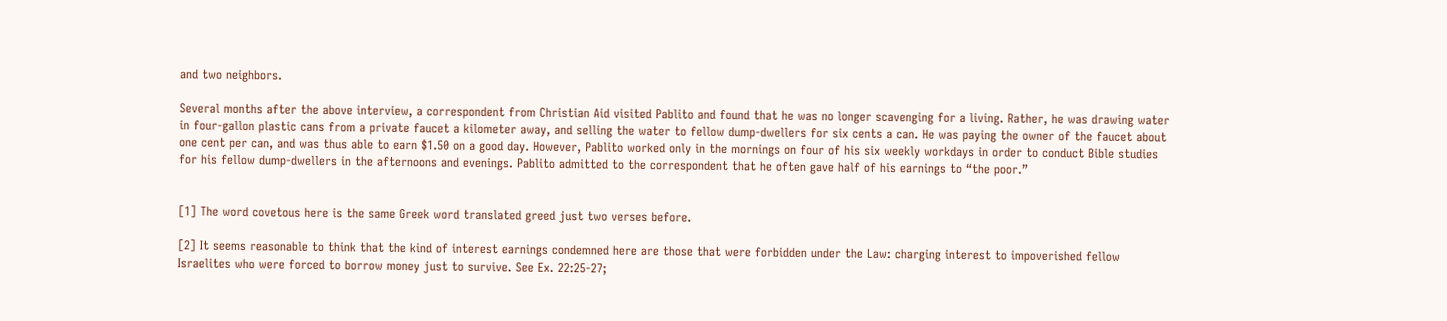and two neighbors.

Several months after the above interview, a correspondent from Christian Aid visited Pablito and found that he was no longer scavenging for a living. Rather, he was drawing water in four-gallon plastic cans from a private faucet a kilometer away, and selling the water to fellow dump-dwellers for six cents a can. He was paying the owner of the faucet about one cent per can, and was thus able to earn $1.50 on a good day. However, Pablito worked only in the mornings on four of his six weekly workdays in order to conduct Bible studies for his fellow dump-dwellers in the afternoons and evenings. Pablito admitted to the correspondent that he often gave half of his earnings to “the poor.”


[1] The word covetous here is the same Greek word translated greed just two verses before.

[2] It seems reasonable to think that the kind of interest earnings condemned here are those that were forbidden under the Law: charging interest to impoverished fellow Israelites who were forced to borrow money just to survive. See Ex. 22:25-27;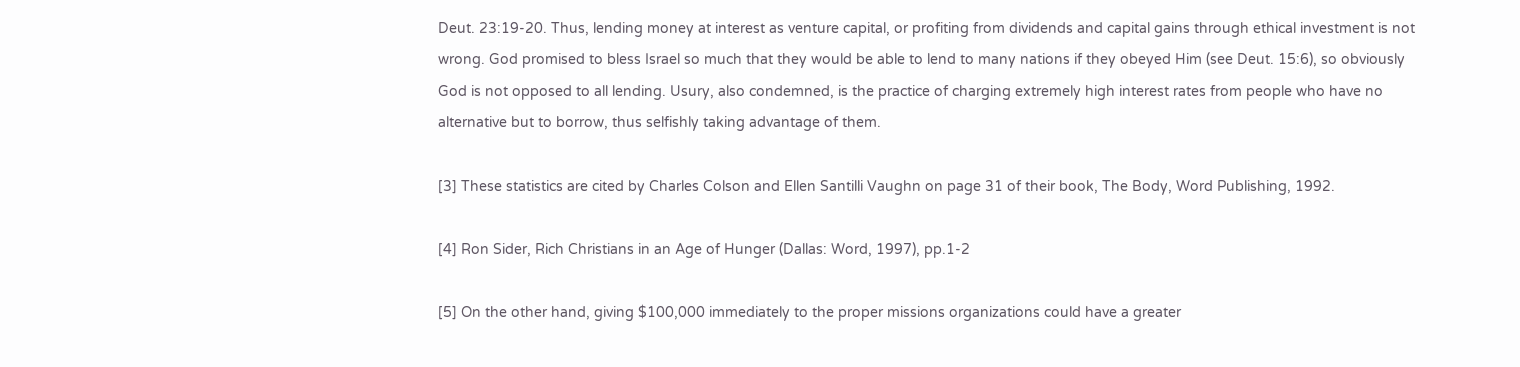Deut. 23:19-20. Thus, lending money at interest as venture capital, or profiting from dividends and capital gains through ethical investment is not wrong. God promised to bless Israel so much that they would be able to lend to many nations if they obeyed Him (see Deut. 15:6), so obviously God is not opposed to all lending. Usury, also condemned, is the practice of charging extremely high interest rates from people who have no alternative but to borrow, thus selfishly taking advantage of them.

[3] These statistics are cited by Charles Colson and Ellen Santilli Vaughn on page 31 of their book, The Body, Word Publishing, 1992.

[4] Ron Sider, Rich Christians in an Age of Hunger (Dallas: Word, 1997), pp.1-2

[5] On the other hand, giving $100,000 immediately to the proper missions organizations could have a greater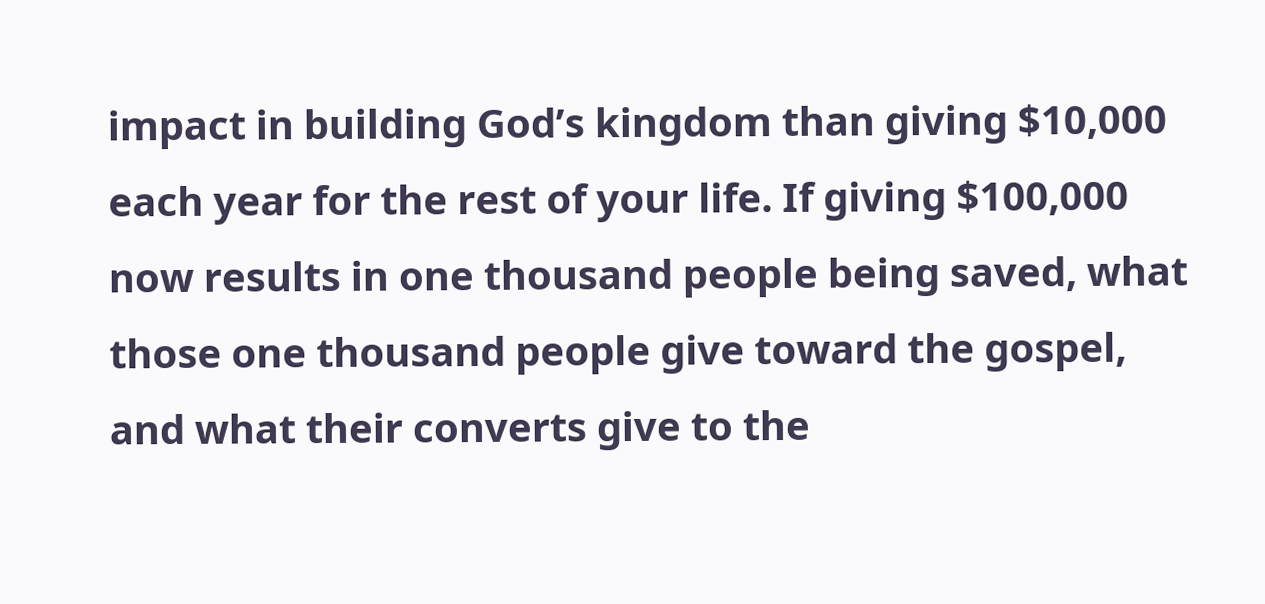impact in building God’s kingdom than giving $10,000 each year for the rest of your life. If giving $100,000 now results in one thousand people being saved, what those one thousand people give toward the gospel, and what their converts give to the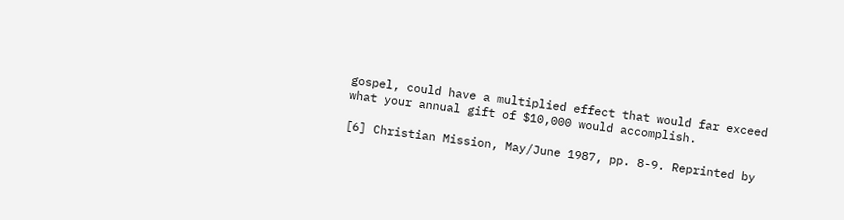gospel, could have a multiplied effect that would far exceed what your annual gift of $10,000 would accomplish.

[6] Christian Mission, May/June 1987, pp. 8-9. Reprinted by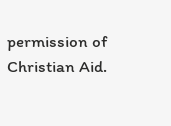permission of Christian Aid.